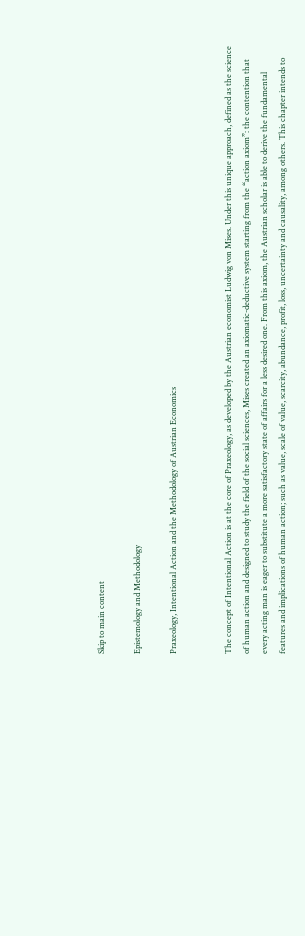Skip to main content

Epistemology and Methodology

Praxeology, Intentional Action and the Methodology of Austrian Economics


The concept of Intentional Action is at the core of Praxeology, as developed by the Austrian economist Ludwig von Mises. Under this unique approach, defined as the science of human action and designed to study the field of the social sciences, Mises created an axiomatic-deductive system starting from the “action axiom”: the contention that every acting man is eager to substitute a more satisfactory state of affairs for a less desired one. From this axiom, the Austrian scholar is able to derive the fundamental features and implications of human action; such as value, scale of value, scarcity, abundance, profit, loss, uncertainty and causality, among others. This chapter intends to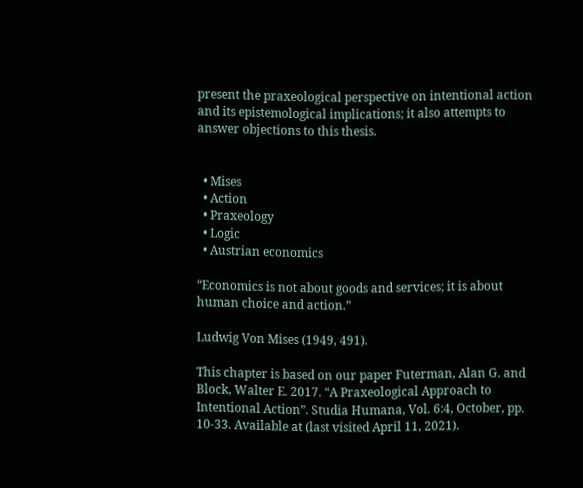present the praxeological perspective on intentional action and its epistemological implications; it also attempts to answer objections to this thesis.


  • Mises
  • Action
  • Praxeology
  • Logic
  • Austrian economics

“Economics is not about goods and services; it is about human choice and action.”

Ludwig Von Mises (1949, 491).

This chapter is based on our paper Futerman, Alan G. and Block, Walter E. 2017. “A Praxeological Approach to Intentional Action”. Studia Humana, Vol. 6:4, October, pp. 10-33. Available at (last visited April 11, 2021).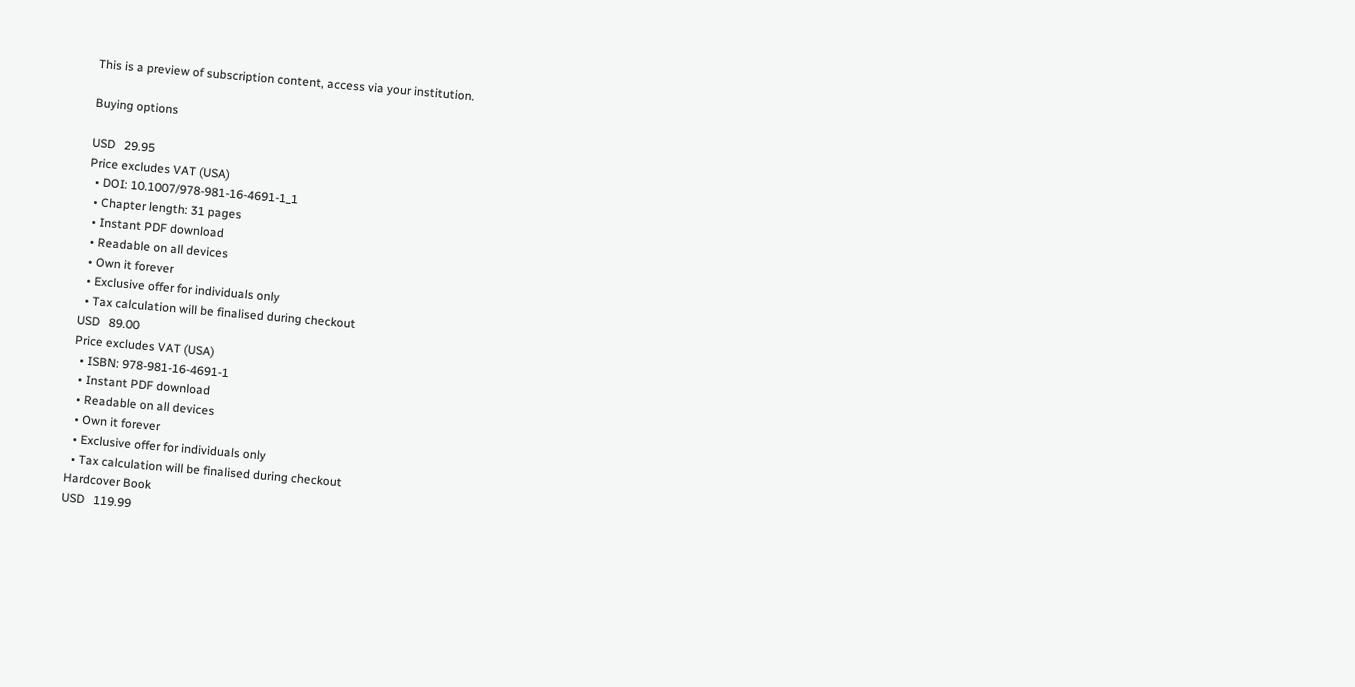This is a preview of subscription content, access via your institution.

Buying options

USD   29.95
Price excludes VAT (USA)
  • DOI: 10.1007/978-981-16-4691-1_1
  • Chapter length: 31 pages
  • Instant PDF download
  • Readable on all devices
  • Own it forever
  • Exclusive offer for individuals only
  • Tax calculation will be finalised during checkout
USD   89.00
Price excludes VAT (USA)
  • ISBN: 978-981-16-4691-1
  • Instant PDF download
  • Readable on all devices
  • Own it forever
  • Exclusive offer for individuals only
  • Tax calculation will be finalised during checkout
Hardcover Book
USD   119.99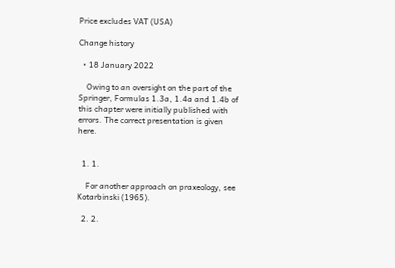Price excludes VAT (USA)

Change history

  • 18 January 2022

    Owing to an oversight on the part of the Springer, Formulas 1.3a, 1.4a and 1.4b of this chapter were initially published with errors. The correct presentation is given here.


  1. 1.

    For another approach on praxeology, see Kotarbinski (1965).

  2. 2.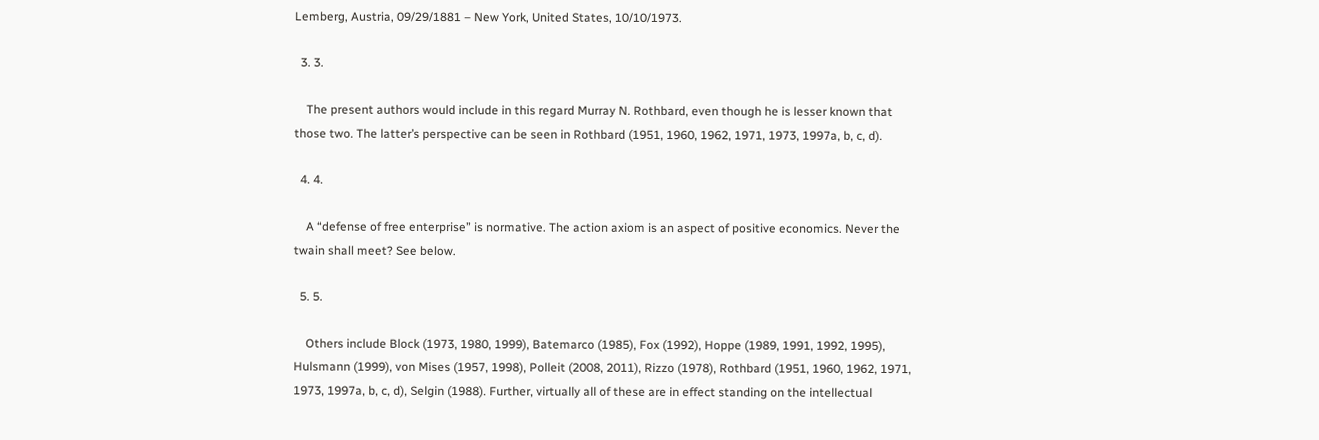Lemberg, Austria, 09/29/1881 – New York, United States, 10/10/1973.

  3. 3.

    The present authors would include in this regard Murray N. Rothbard, even though he is lesser known that those two. The latter’s perspective can be seen in Rothbard (1951, 1960, 1962, 1971, 1973, 1997a, b, c, d).

  4. 4.

    A “defense of free enterprise” is normative. The action axiom is an aspect of positive economics. Never the twain shall meet? See below.

  5. 5.

    Others include Block (1973, 1980, 1999), Batemarco (1985), Fox (1992), Hoppe (1989, 1991, 1992, 1995), Hulsmann (1999), von Mises (1957, 1998), Polleit (2008, 2011), Rizzo (1978), Rothbard (1951, 1960, 1962, 1971, 1973, 1997a, b, c, d), Selgin (1988). Further, virtually all of these are in effect standing on the intellectual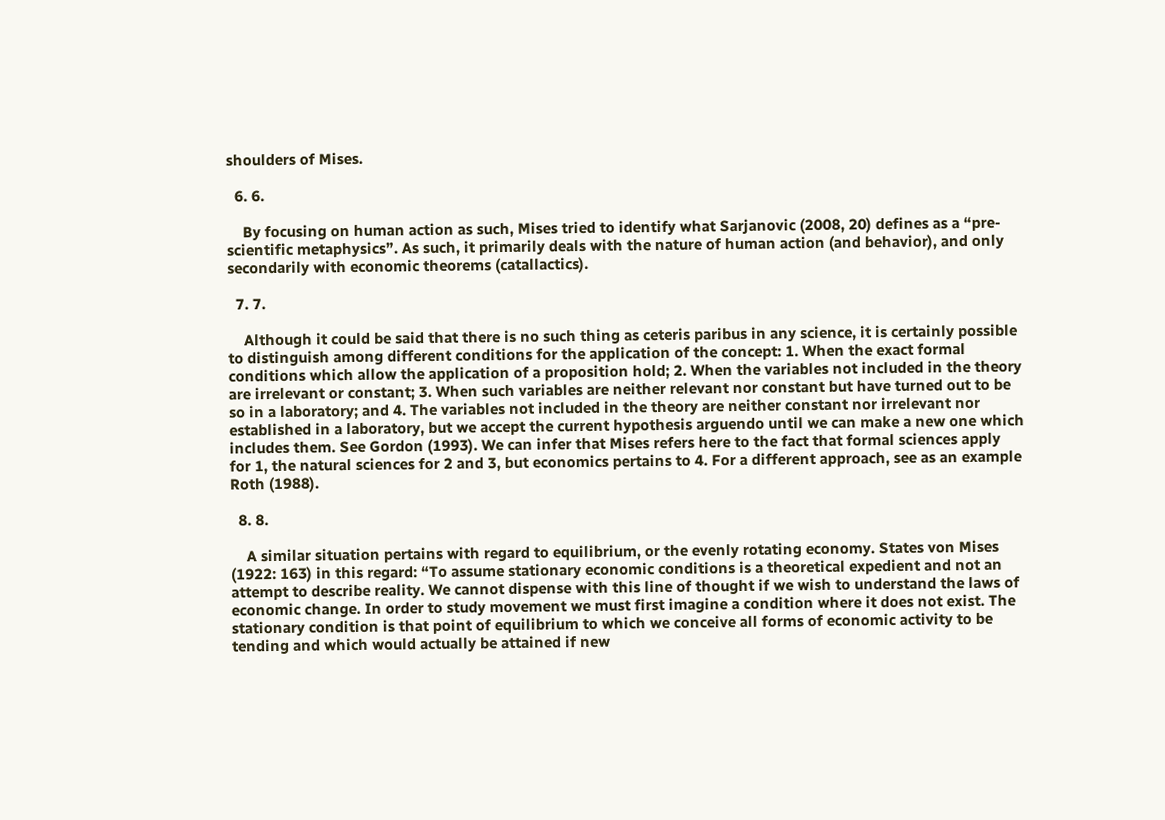shoulders of Mises.

  6. 6.

    By focusing on human action as such, Mises tried to identify what Sarjanovic (2008, 20) defines as a “pre-scientific metaphysics”. As such, it primarily deals with the nature of human action (and behavior), and only secondarily with economic theorems (catallactics).

  7. 7.

    Although it could be said that there is no such thing as ceteris paribus in any science, it is certainly possible to distinguish among different conditions for the application of the concept: 1. When the exact formal conditions which allow the application of a proposition hold; 2. When the variables not included in the theory are irrelevant or constant; 3. When such variables are neither relevant nor constant but have turned out to be so in a laboratory; and 4. The variables not included in the theory are neither constant nor irrelevant nor established in a laboratory, but we accept the current hypothesis arguendo until we can make a new one which includes them. See Gordon (1993). We can infer that Mises refers here to the fact that formal sciences apply for 1, the natural sciences for 2 and 3, but economics pertains to 4. For a different approach, see as an example Roth (1988).

  8. 8.

    A similar situation pertains with regard to equilibrium, or the evenly rotating economy. States von Mises (1922: 163) in this regard: “To assume stationary economic conditions is a theoretical expedient and not an attempt to describe reality. We cannot dispense with this line of thought if we wish to understand the laws of economic change. In order to study movement we must first imagine a condition where it does not exist. The stationary condition is that point of equilibrium to which we conceive all forms of economic activity to be tending and which would actually be attained if new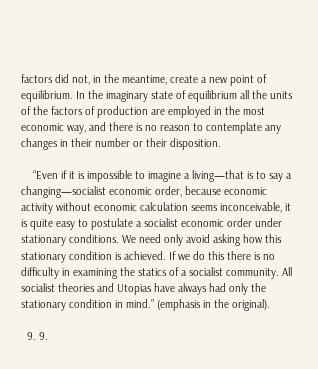factors did not, in the meantime, create a new point of equilibrium. In the imaginary state of equilibrium all the units of the factors of production are employed in the most economic way, and there is no reason to contemplate any changes in their number or their disposition.

    “Even if it is impossible to imagine a living—that is to say a changing—socialist economic order, because economic activity without economic calculation seems inconceivable, it is quite easy to postulate a socialist economic order under stationary conditions. We need only avoid asking how this stationary condition is achieved. If we do this there is no difficulty in examining the statics of a socialist community. All socialist theories and Utopias have always had only the stationary condition in mind.” (emphasis in the original).

  9. 9.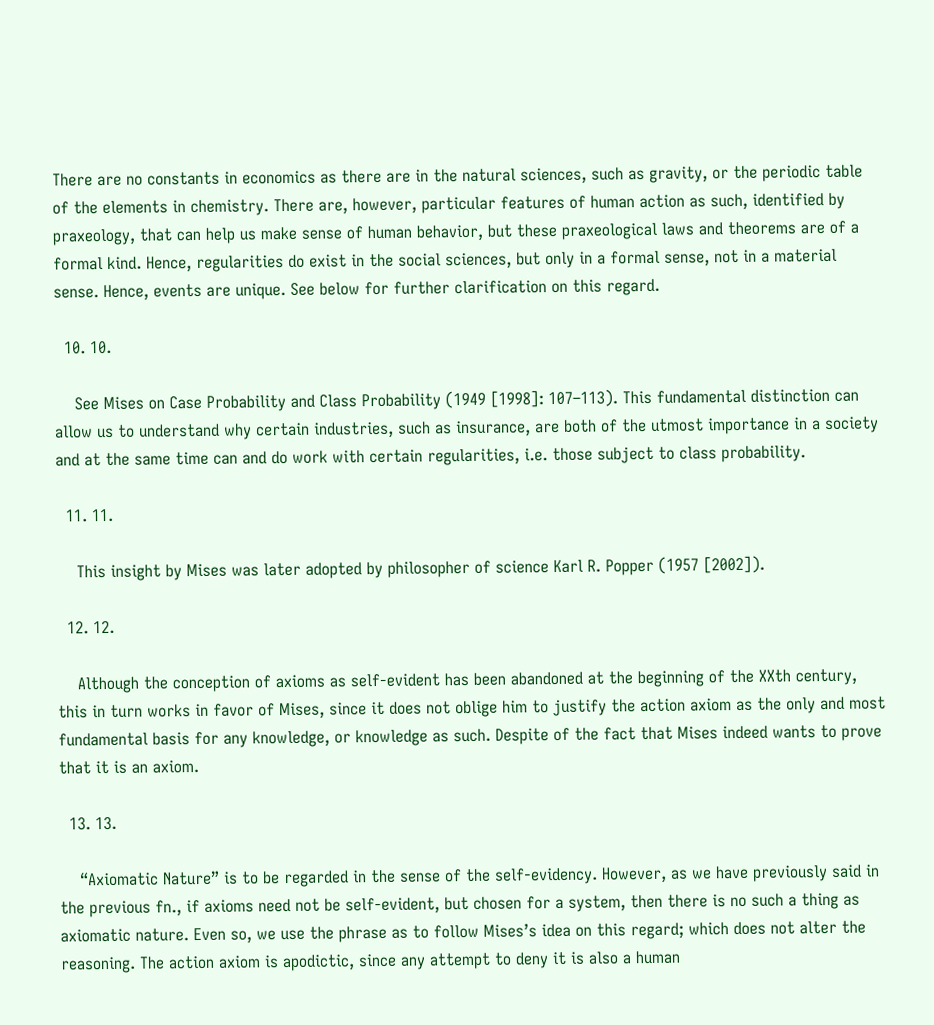There are no constants in economics as there are in the natural sciences, such as gravity, or the periodic table of the elements in chemistry. There are, however, particular features of human action as such, identified by praxeology, that can help us make sense of human behavior, but these praxeological laws and theorems are of a formal kind. Hence, regularities do exist in the social sciences, but only in a formal sense, not in a material sense. Hence, events are unique. See below for further clarification on this regard.

  10. 10.

    See Mises on Case Probability and Class Probability (1949 [1998]: 107–113). This fundamental distinction can allow us to understand why certain industries, such as insurance, are both of the utmost importance in a society and at the same time can and do work with certain regularities, i.e. those subject to class probability.

  11. 11.

    This insight by Mises was later adopted by philosopher of science Karl R. Popper (1957 [2002]).

  12. 12.

    Although the conception of axioms as self-evident has been abandoned at the beginning of the XXth century, this in turn works in favor of Mises, since it does not oblige him to justify the action axiom as the only and most fundamental basis for any knowledge, or knowledge as such. Despite of the fact that Mises indeed wants to prove that it is an axiom.

  13. 13.

    “Axiomatic Nature” is to be regarded in the sense of the self-evidency. However, as we have previously said in the previous fn., if axioms need not be self-evident, but chosen for a system, then there is no such a thing as axiomatic nature. Even so, we use the phrase as to follow Mises’s idea on this regard; which does not alter the reasoning. The action axiom is apodictic, since any attempt to deny it is also a human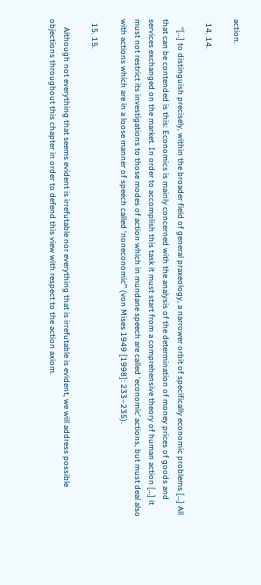action.

  14. 14.

    “[…] to distinguish precisely, within the broader field of general praxeology, a narrower orbit of specifically economic problems […] All that can be contended is this: Economics is mainly concerned with the analysis of the determination of money prices of goods and services exchanged on the market. In order to accomplish this task it must start from a comprehensive theory of human action […] it must not restrict its investigations to those modes of action which in mundane speech are called ‘economic’ actions, but must deal also with actions which are in a loose manner of speech called ‘noneconomic’” (von Mises 1949 [1998]: 233–235).

  15. 15.

    Although not everything that seems evident is irrefutable nor everything that is irrefutable is evident, we will address possible objections throughout this chapter in order to defend this view with respect to the action axiom.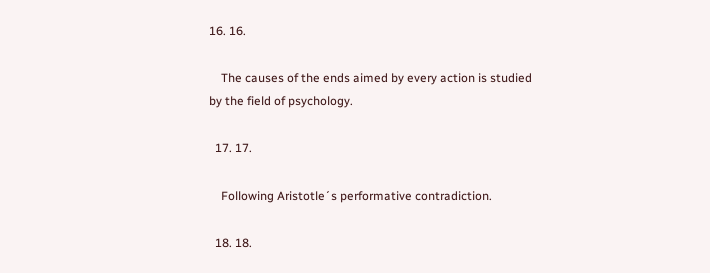16. 16.

    The causes of the ends aimed by every action is studied by the field of psychology.

  17. 17.

    Following Aristotle´s performative contradiction.

  18. 18.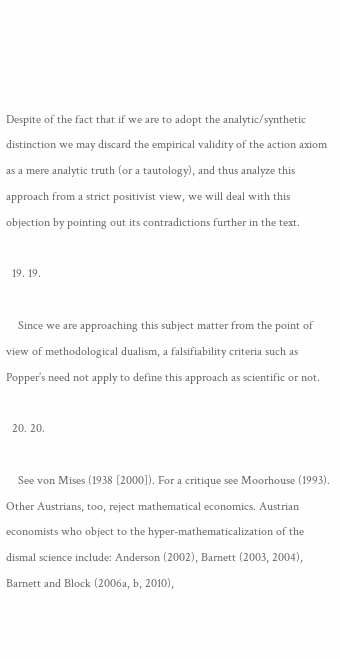Despite of the fact that if we are to adopt the analytic/synthetic distinction we may discard the empirical validity of the action axiom as a mere analytic truth (or a tautology), and thus analyze this approach from a strict positivist view, we will deal with this objection by pointing out its contradictions further in the text.

  19. 19.

    Since we are approaching this subject matter from the point of view of methodological dualism, a falsifiability criteria such as Popper’s need not apply to define this approach as scientific or not.

  20. 20.

    See von Mises (1938 [2000]). For a critique see Moorhouse (1993). Other Austrians, too, reject mathematical economics. Austrian economists who object to the hyper-mathematicalization of the dismal science include: Anderson (2002), Barnett (2003, 2004), Barnett and Block (2006a, b, 2010),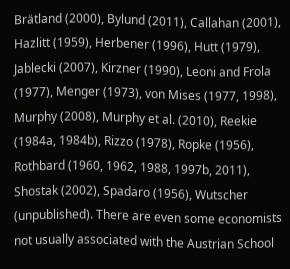Brätland (2000), Bylund (2011), Callahan (2001), Hazlitt (1959), Herbener (1996), Hutt (1979), Jablecki (2007), Kirzner (1990), Leoni and Frola (1977), Menger (1973), von Mises (1977, 1998), Murphy (2008), Murphy et al. (2010), Reekie (1984a, 1984b), Rizzo (1978), Ropke (1956), Rothbard (1960, 1962, 1988, 1997b, 2011), Shostak (2002), Spadaro (1956), Wutscher (unpublished). There are even some economists not usually associated with the Austrian School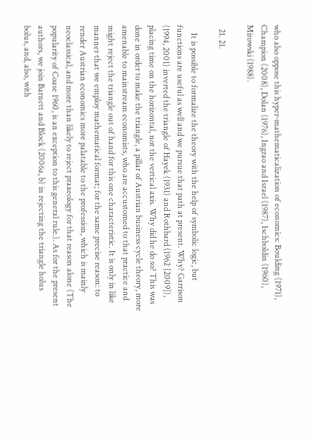who also oppose this hyper-mathematicalization of economics: Boulding (1971), Champion (2008), Dolan (1976), Ingrao and Israel (1987), Ischboldin (1960), Mirowski (1988).

  21. 21.

    It is possible to formalize the theory with the help of symbolic logic, but functions are useful as well and we pursue that path at present. Why? Garrison (1994, 2001) inverted the triangle of Hayek (1931) and Rothbard (1962 [2009]), placing time on the horizontal, not the vertical axis. Why did he do so? This was done in order to make the triangle, a pillar of Austrian business cycle theory, more amenable to mainstream economists, who are accustomed to that practice and might reject the triangle out of hand for this one characteristic. It is only in like manner that we employ mathematical format; for the same precise reason: to render Austrian economics more palatable to the profession, which is mainly neoclassical, and more than likely to reject praxeology for that reason alone (The popularity of Coase 1960, is an exception to this general rule.). As for the present authors, we join Barnett and Block (2006a, b) in rejecting the triangle holus bolus, and, also, with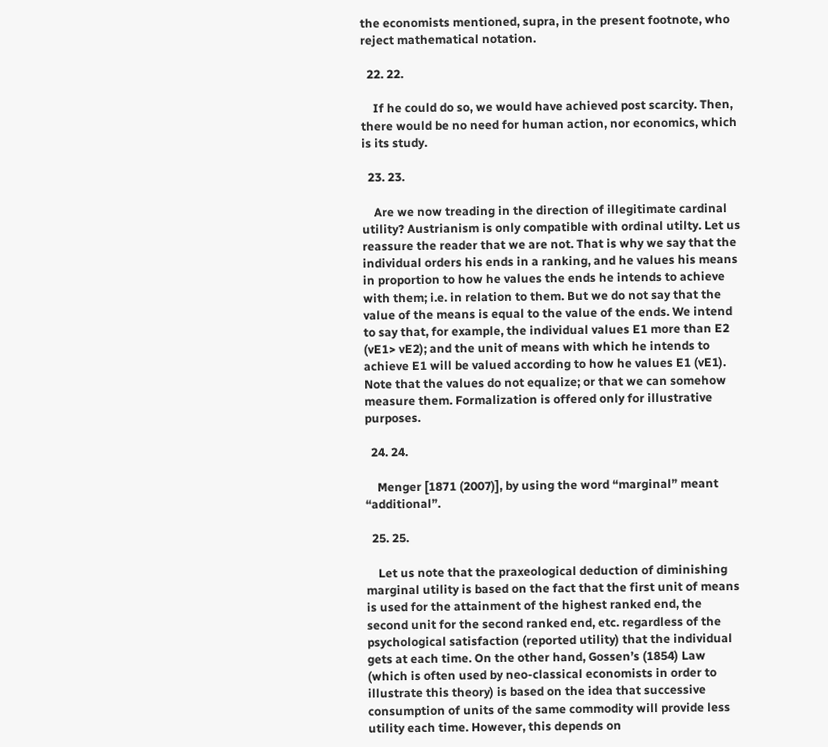the economists mentioned, supra, in the present footnote, who reject mathematical notation.

  22. 22.

    If he could do so, we would have achieved post scarcity. Then, there would be no need for human action, nor economics, which is its study.

  23. 23.

    Are we now treading in the direction of illegitimate cardinal utility? Austrianism is only compatible with ordinal utilty. Let us reassure the reader that we are not. That is why we say that the individual orders his ends in a ranking, and he values his means in proportion to how he values the ends he intends to achieve with them; i.e. in relation to them. But we do not say that the value of the means is equal to the value of the ends. We intend to say that, for example, the individual values E1 more than E2 (vE1> vE2); and the unit of means with which he intends to achieve E1 will be valued according to how he values E1 (vE1). Note that the values do not equalize; or that we can somehow measure them. Formalization is offered only for illustrative purposes.

  24. 24.

    Menger [1871 (2007)], by using the word “marginal” meant “additional”.

  25. 25.

    Let us note that the praxeological deduction of diminishing marginal utility is based on the fact that the first unit of means is used for the attainment of the highest ranked end, the second unit for the second ranked end, etc. regardless of the psychological satisfaction (reported utility) that the individual gets at each time. On the other hand, Gossen’s (1854) Law (which is often used by neo-classical economists in order to illustrate this theory) is based on the idea that successive consumption of units of the same commodity will provide less utility each time. However, this depends on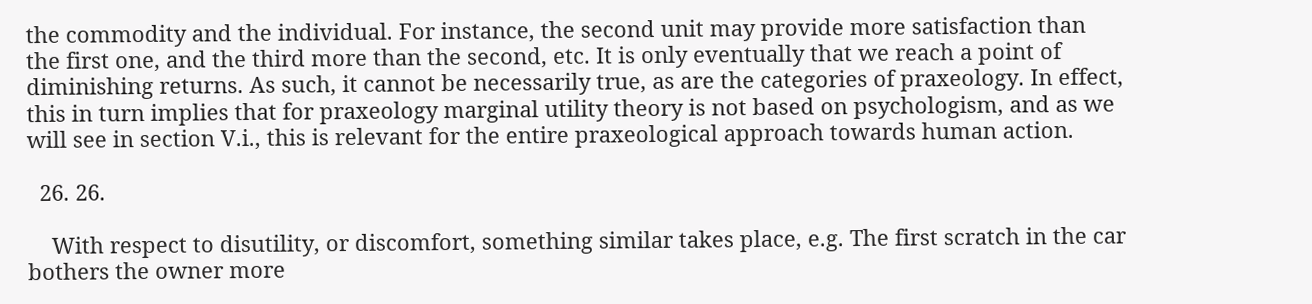the commodity and the individual. For instance, the second unit may provide more satisfaction than the first one, and the third more than the second, etc. It is only eventually that we reach a point of diminishing returns. As such, it cannot be necessarily true, as are the categories of praxeology. In effect, this in turn implies that for praxeology marginal utility theory is not based on psychologism, and as we will see in section V.i., this is relevant for the entire praxeological approach towards human action.

  26. 26.

    With respect to disutility, or discomfort, something similar takes place, e.g. The first scratch in the car bothers the owner more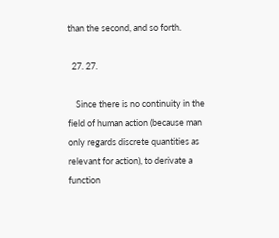than the second, and so forth.

  27. 27.

    Since there is no continuity in the field of human action (because man only regards discrete quantities as relevant for action), to derivate a function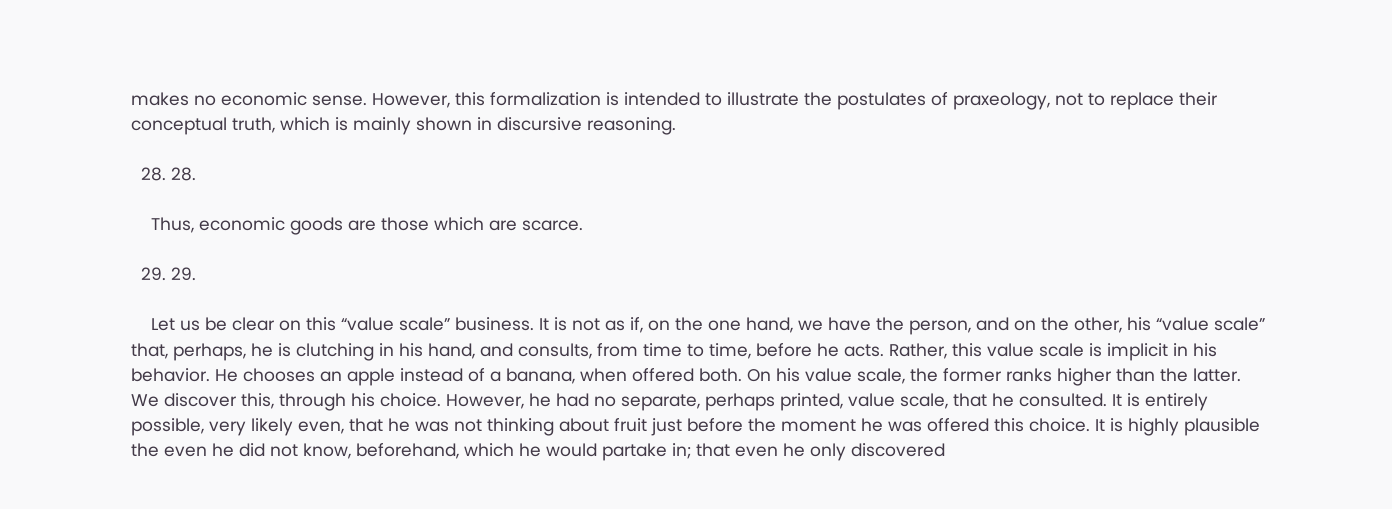makes no economic sense. However, this formalization is intended to illustrate the postulates of praxeology, not to replace their conceptual truth, which is mainly shown in discursive reasoning.

  28. 28.

    Thus, economic goods are those which are scarce.

  29. 29.

    Let us be clear on this “value scale” business. It is not as if, on the one hand, we have the person, and on the other, his “value scale” that, perhaps, he is clutching in his hand, and consults, from time to time, before he acts. Rather, this value scale is implicit in his behavior. He chooses an apple instead of a banana, when offered both. On his value scale, the former ranks higher than the latter. We discover this, through his choice. However, he had no separate, perhaps printed, value scale, that he consulted. It is entirely possible, very likely even, that he was not thinking about fruit just before the moment he was offered this choice. It is highly plausible the even he did not know, beforehand, which he would partake in; that even he only discovered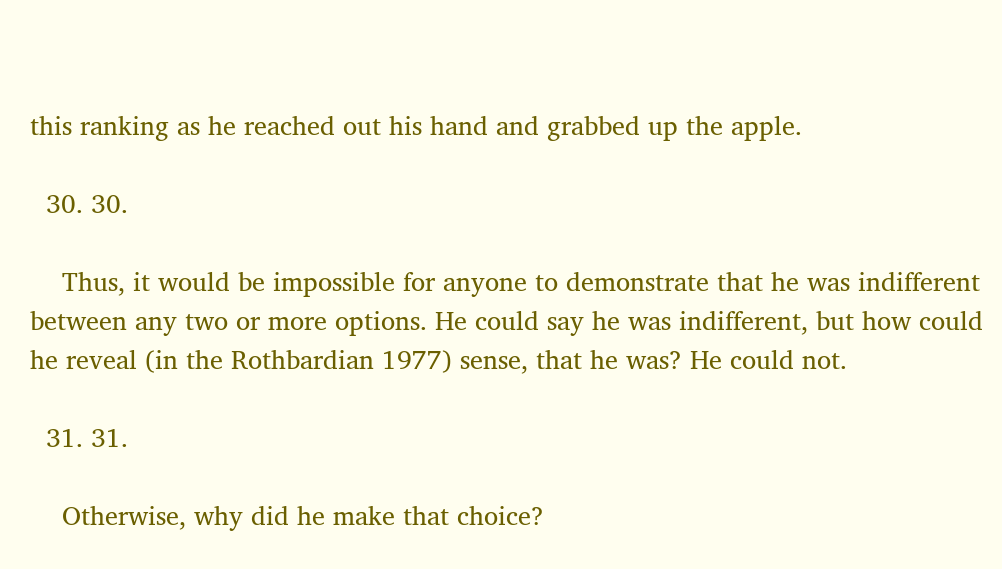this ranking as he reached out his hand and grabbed up the apple.

  30. 30.

    Thus, it would be impossible for anyone to demonstrate that he was indifferent between any two or more options. He could say he was indifferent, but how could he reveal (in the Rothbardian 1977) sense, that he was? He could not.

  31. 31.

    Otherwise, why did he make that choice?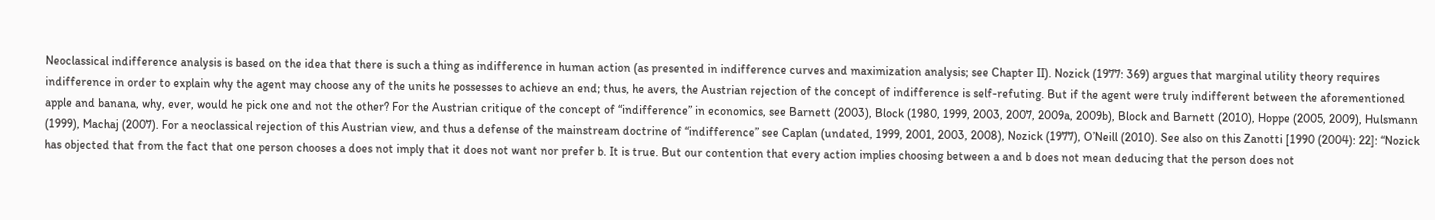Neoclassical indifference analysis is based on the idea that there is such a thing as indifference in human action (as presented in indifference curves and maximization analysis; see Chapter II). Nozick (1977: 369) argues that marginal utility theory requires indifference in order to explain why the agent may choose any of the units he possesses to achieve an end; thus, he avers, the Austrian rejection of the concept of indifference is self-refuting. But if the agent were truly indifferent between the aforementioned apple and banana, why, ever, would he pick one and not the other? For the Austrian critique of the concept of “indifference” in economics, see Barnett (2003), Block (1980, 1999, 2003, 2007, 2009a, 2009b), Block and Barnett (2010), Hoppe (2005, 2009), Hulsmann (1999), Machaj (2007). For a neoclassical rejection of this Austrian view, and thus a defense of the mainstream doctrine of “indifference” see Caplan (undated, 1999, 2001, 2003, 2008), Nozick (1977), O’Neill (2010). See also on this Zanotti [1990 (2004): 22]: “Nozick has objected that from the fact that one person chooses a does not imply that it does not want nor prefer b. It is true. But our contention that every action implies choosing between a and b does not mean deducing that the person does not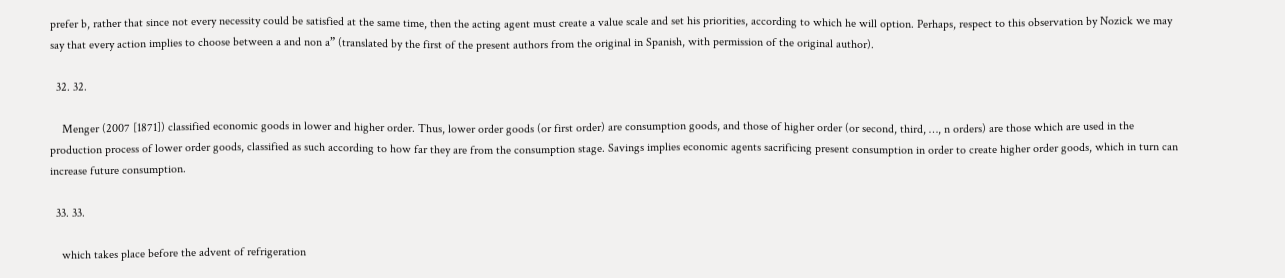prefer b, rather that since not every necessity could be satisfied at the same time, then the acting agent must create a value scale and set his priorities, according to which he will option. Perhaps, respect to this observation by Nozick we may say that every action implies to choose between a and non a” (translated by the first of the present authors from the original in Spanish, with permission of the original author).

  32. 32.

    Menger (2007 [1871]) classified economic goods in lower and higher order. Thus, lower order goods (or first order) are consumption goods, and those of higher order (or second, third, …, n orders) are those which are used in the production process of lower order goods, classified as such according to how far they are from the consumption stage. Savings implies economic agents sacrificing present consumption in order to create higher order goods, which in turn can increase future consumption.

  33. 33.

    which takes place before the advent of refrigeration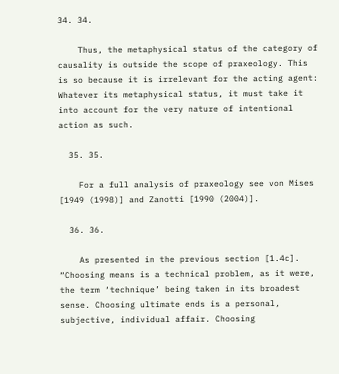34. 34.

    Thus, the metaphysical status of the category of causality is outside the scope of praxeology. This is so because it is irrelevant for the acting agent: Whatever its metaphysical status, it must take it into account for the very nature of intentional action as such.

  35. 35.

    For a full analysis of praxeology see von Mises [1949 (1998)] and Zanotti [1990 (2004)].

  36. 36.

    As presented in the previous section [1.4c]. “Choosing means is a technical problem, as it were, the term ‘technique’ being taken in its broadest sense. Choosing ultimate ends is a personal, subjective, individual affair. Choosing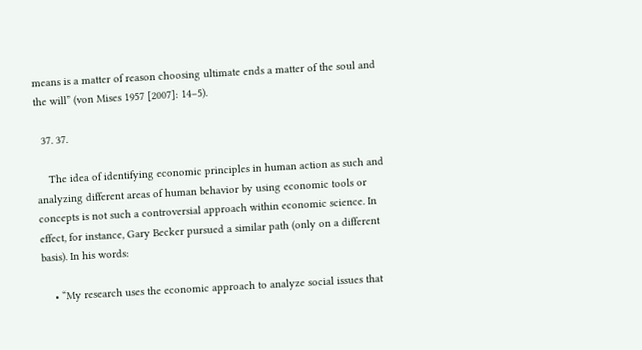means is a matter of reason choosing ultimate ends a matter of the soul and the will” (von Mises 1957 [2007]: 14–5).

  37. 37.

    The idea of identifying economic principles in human action as such and analyzing different areas of human behavior by using economic tools or concepts is not such a controversial approach within economic science. In effect, for instance, Gary Becker pursued a similar path (only on a different basis). In his words:

    • “My research uses the economic approach to analyze social issues that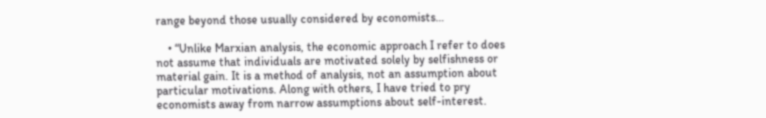range beyond those usually considered by economists…

    • “Unlike Marxian analysis, the economic approach I refer to does not assume that individuals are motivated solely by selfishness or material gain. It is a method of analysis, not an assumption about particular motivations. Along with others, I have tried to pry economists away from narrow assumptions about self-interest.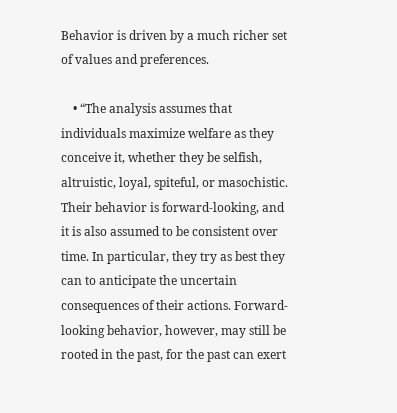Behavior is driven by a much richer set of values and preferences.

    • “The analysis assumes that individuals maximize welfare as they conceive it, whether they be selfish, altruistic, loyal, spiteful, or masochistic. Their behavior is forward-looking, and it is also assumed to be consistent over time. In particular, they try as best they can to anticipate the uncertain consequences of their actions. Forward-looking behavior, however, may still be rooted in the past, for the past can exert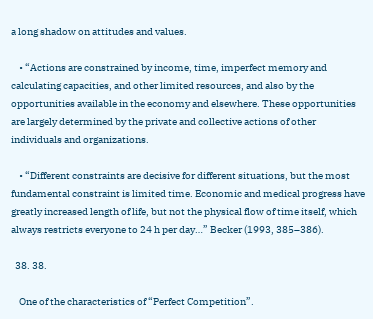a long shadow on attitudes and values.

    • “Actions are constrained by income, time, imperfect memory and calculating capacities, and other limited resources, and also by the opportunities available in the economy and elsewhere. These opportunities are largely determined by the private and collective actions of other individuals and organizations.

    • “Different constraints are decisive for different situations, but the most fundamental constraint is limited time. Economic and medical progress have greatly increased length of life, but not the physical flow of time itself, which always restricts everyone to 24 h per day…” Becker (1993, 385–386).

  38. 38.

    One of the characteristics of “Perfect Competition”.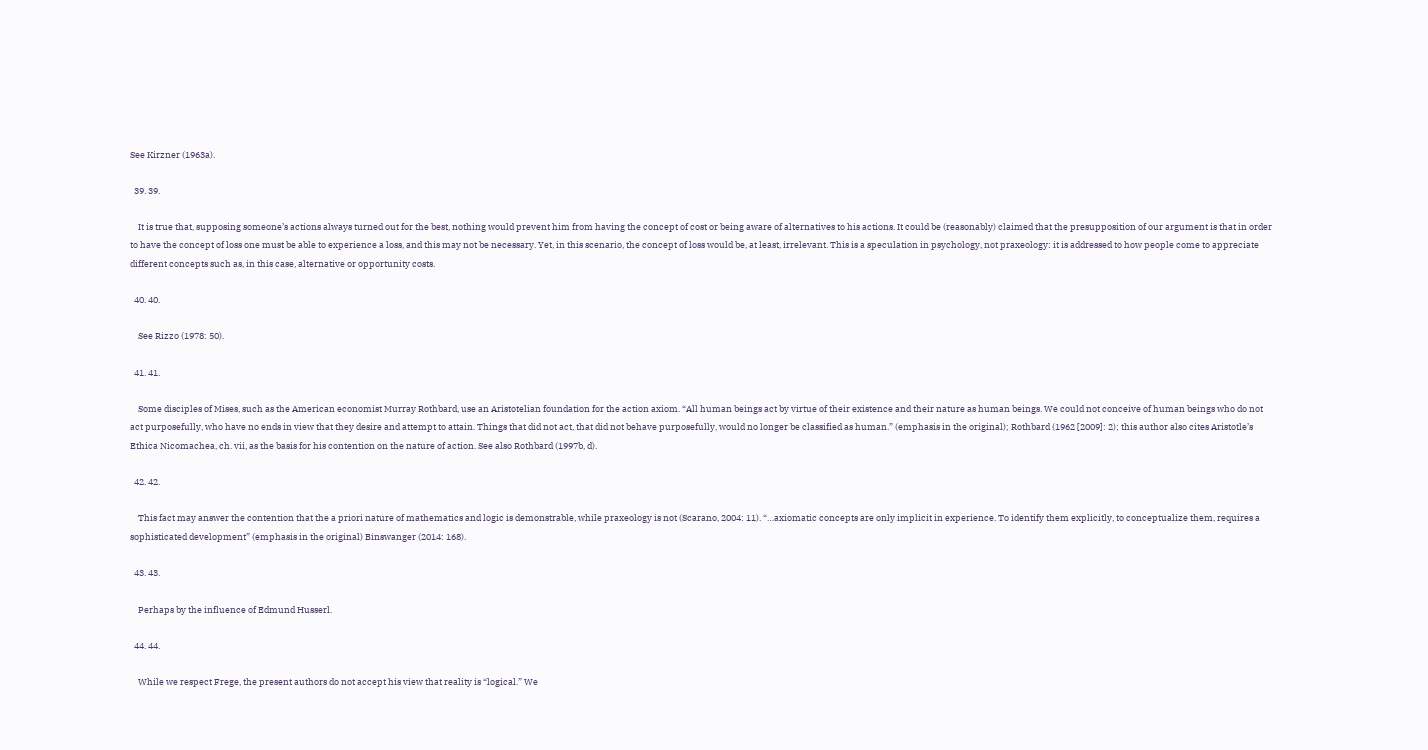See Kirzner (1963a).

  39. 39.

    It is true that, supposing someone’s actions always turned out for the best, nothing would prevent him from having the concept of cost or being aware of alternatives to his actions. It could be (reasonably) claimed that the presupposition of our argument is that in order to have the concept of loss one must be able to experience a loss, and this may not be necessary. Yet, in this scenario, the concept of loss would be, at least, irrelevant. This is a speculation in psychology, not praxeology: it is addressed to how people come to appreciate different concepts such as, in this case, alternative or opportunity costs.

  40. 40.

    See Rizzo (1978: 50).

  41. 41.

    Some disciples of Mises, such as the American economist Murray Rothbard, use an Aristotelian foundation for the action axiom. “All human beings act by virtue of their existence and their nature as human beings. We could not conceive of human beings who do not act purposefully, who have no ends in view that they desire and attempt to attain. Things that did not act, that did not behave purposefully, would no longer be classified as human.” (emphasis in the original); Rothbard (1962 [2009]: 2); this author also cites Aristotle’s Ethica Nicomachea, ch. vii, as the basis for his contention on the nature of action. See also Rothbard (1997b, d).

  42. 42.

    This fact may answer the contention that the a priori nature of mathematics and logic is demonstrable, while praxeology is not (Scarano, 2004: 11). “…axiomatic concepts are only implicit in experience. To identify them explicitly, to conceptualize them, requires a sophisticated development” (emphasis in the original) Binswanger (2014: 168).

  43. 43.

    Perhaps by the influence of Edmund Husserl.

  44. 44.

    While we respect Frege, the present authors do not accept his view that reality is “logical.” We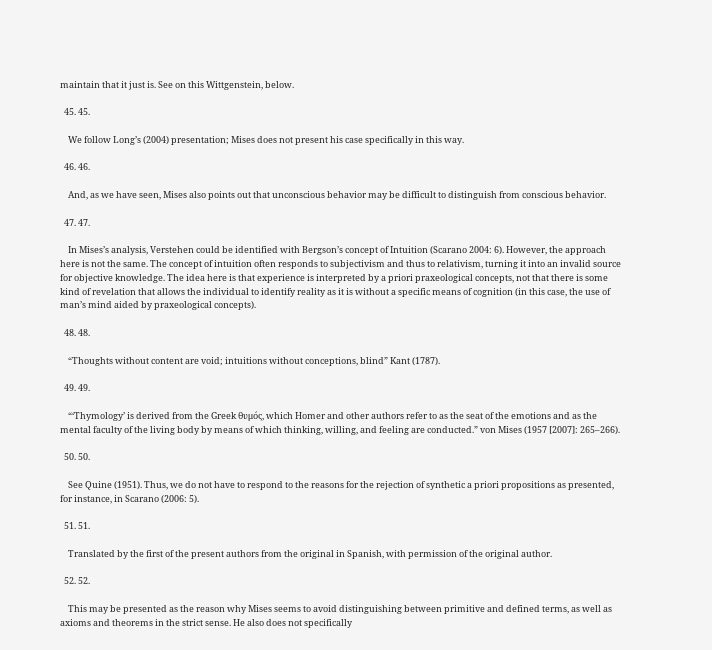maintain that it just is. See on this Wittgenstein, below.

  45. 45.

    We follow Long’s (2004) presentation; Mises does not present his case specifically in this way.

  46. 46.

    And, as we have seen, Mises also points out that unconscious behavior may be difficult to distinguish from conscious behavior.

  47. 47.

    In Mises’s analysis, Verstehen could be identified with Bergson’s concept of Intuition (Scarano 2004: 6). However, the approach here is not the same. The concept of intuition often responds to subjectivism and thus to relativism, turning it into an invalid source for objective knowledge. The idea here is that experience is interpreted by a priori praxeological concepts, not that there is some kind of revelation that allows the individual to identify reality as it is without a specific means of cognition (in this case, the use of man’s mind aided by praxeological concepts).

  48. 48.

    “Thoughts without content are void; intuitions without conceptions, blind” Kant (1787).

  49. 49.

    “‘Thymology’ is derived from the Greek θυμóς, which Homer and other authors refer to as the seat of the emotions and as the mental faculty of the living body by means of which thinking, willing, and feeling are conducted.” von Mises (1957 [2007]: 265–266).

  50. 50.

    See Quine (1951). Thus, we do not have to respond to the reasons for the rejection of synthetic a priori propositions as presented, for instance, in Scarano (2006: 5).

  51. 51.

    Translated by the first of the present authors from the original in Spanish, with permission of the original author.

  52. 52.

    This may be presented as the reason why Mises seems to avoid distinguishing between primitive and defined terms, as well as axioms and theorems in the strict sense. He also does not specifically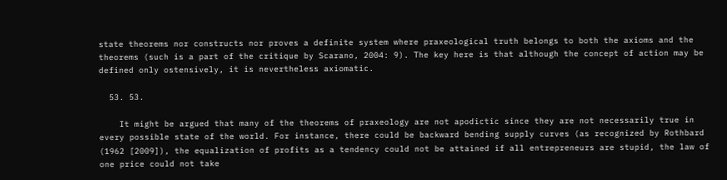state theorems nor constructs nor proves a definite system where praxeological truth belongs to both the axioms and the theorems (such is a part of the critique by Scarano, 2004: 9). The key here is that although the concept of action may be defined only ostensively, it is nevertheless axiomatic.

  53. 53.

    It might be argued that many of the theorems of praxeology are not apodictic since they are not necessarily true in every possible state of the world. For instance, there could be backward bending supply curves (as recognized by Rothbard (1962 [2009]), the equalization of profits as a tendency could not be attained if all entrepreneurs are stupid, the law of one price could not take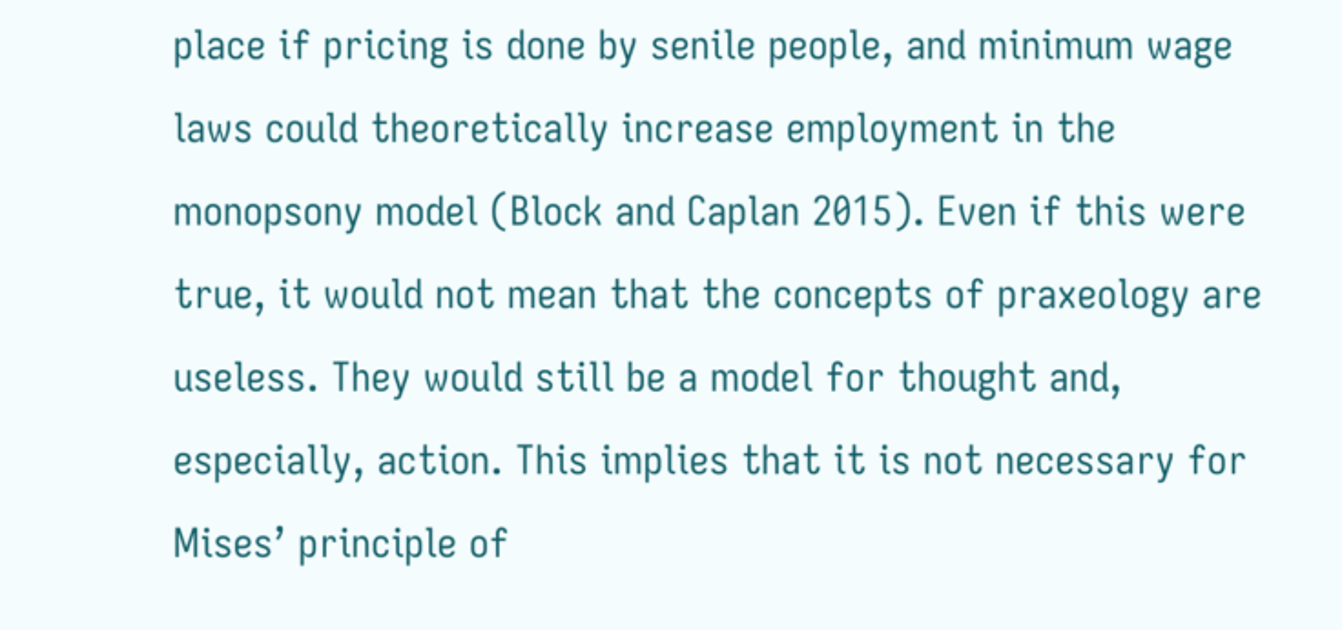place if pricing is done by senile people, and minimum wage laws could theoretically increase employment in the monopsony model (Block and Caplan 2015). Even if this were true, it would not mean that the concepts of praxeology are useless. They would still be a model for thought and, especially, action. This implies that it is not necessary for Mises’ principle of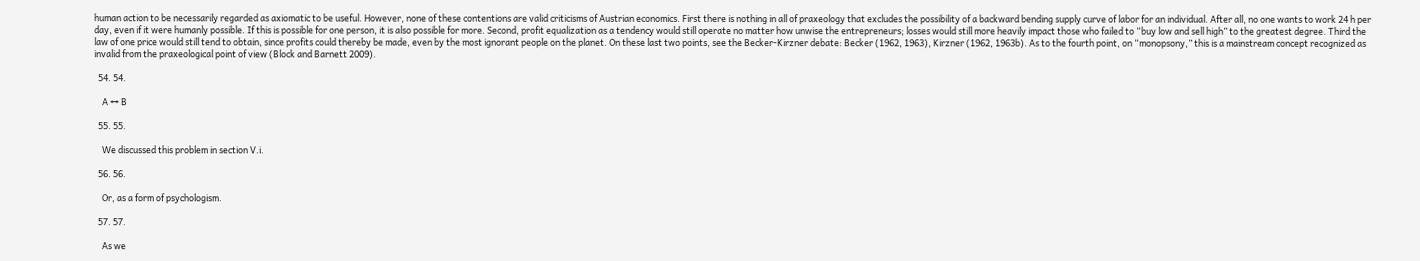human action to be necessarily regarded as axiomatic to be useful. However, none of these contentions are valid criticisms of Austrian economics. First there is nothing in all of praxeology that excludes the possibility of a backward bending supply curve of labor for an individual. After all, no one wants to work 24 h per day, even if it were humanly possible. If this is possible for one person, it is also possible for more. Second, profit equalization as a tendency would still operate no matter how unwise the entrepreneurs; losses would still more heavily impact those who failed to “buy low and sell high” to the greatest degree. Third the law of one price would still tend to obtain, since profits could thereby be made, even by the most ignorant people on the planet. On these last two points, see the Becker-Kirzner debate: Becker (1962, 1963), Kirzner (1962, 1963b). As to the fourth point, on “monopsony,” this is a mainstream concept recognized as invalid from the praxeological point of view (Block and Barnett 2009).

  54. 54.

    A ↔ B

  55. 55.

    We discussed this problem in section V.i.

  56. 56.

    Or, as a form of psychologism.

  57. 57.

    As we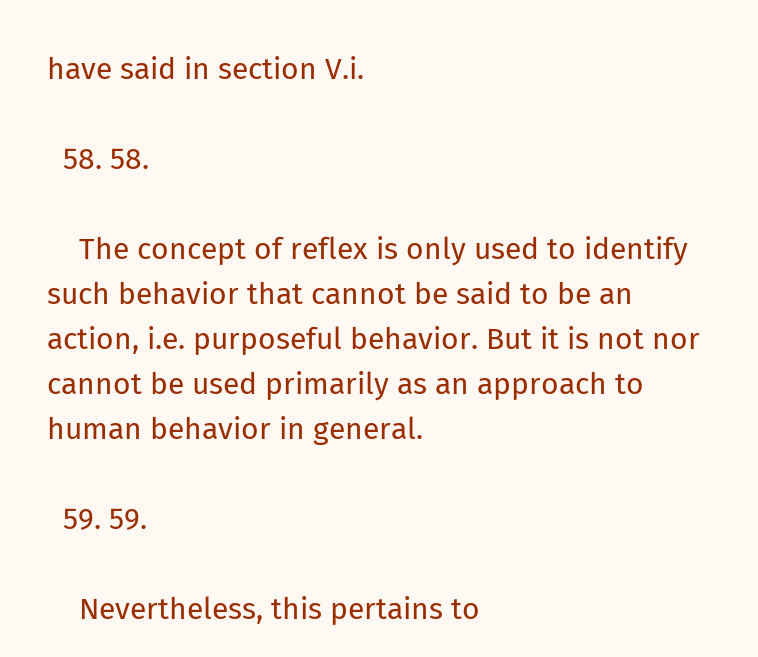have said in section V.i.

  58. 58.

    The concept of reflex is only used to identify such behavior that cannot be said to be an action, i.e. purposeful behavior. But it is not nor cannot be used primarily as an approach to human behavior in general.

  59. 59.

    Nevertheless, this pertains to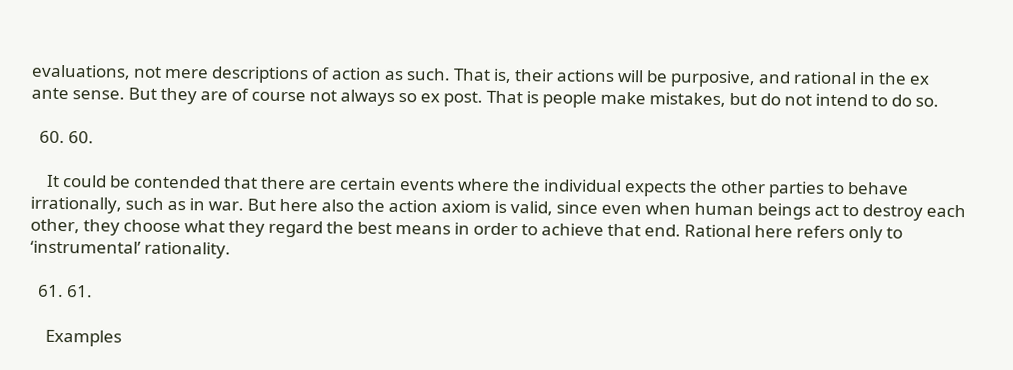evaluations, not mere descriptions of action as such. That is, their actions will be purposive, and rational in the ex ante sense. But they are of course not always so ex post. That is people make mistakes, but do not intend to do so.

  60. 60.

    It could be contended that there are certain events where the individual expects the other parties to behave irrationally, such as in war. But here also the action axiom is valid, since even when human beings act to destroy each other, they choose what they regard the best means in order to achieve that end. Rational here refers only to ‘instrumental’ rationality.

  61. 61.

    Examples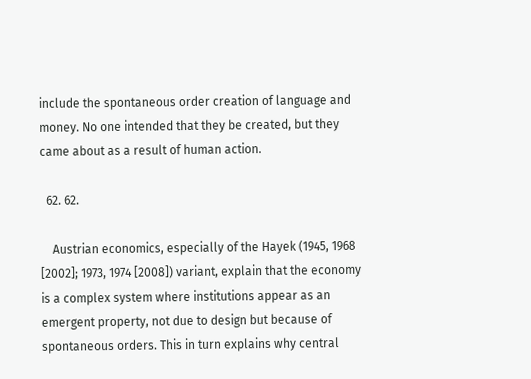include the spontaneous order creation of language and money. No one intended that they be created, but they came about as a result of human action.

  62. 62.

    Austrian economics, especially of the Hayek (1945, 1968 [2002]; 1973, 1974 [2008]) variant, explain that the economy is a complex system where institutions appear as an emergent property, not due to design but because of spontaneous orders. This in turn explains why central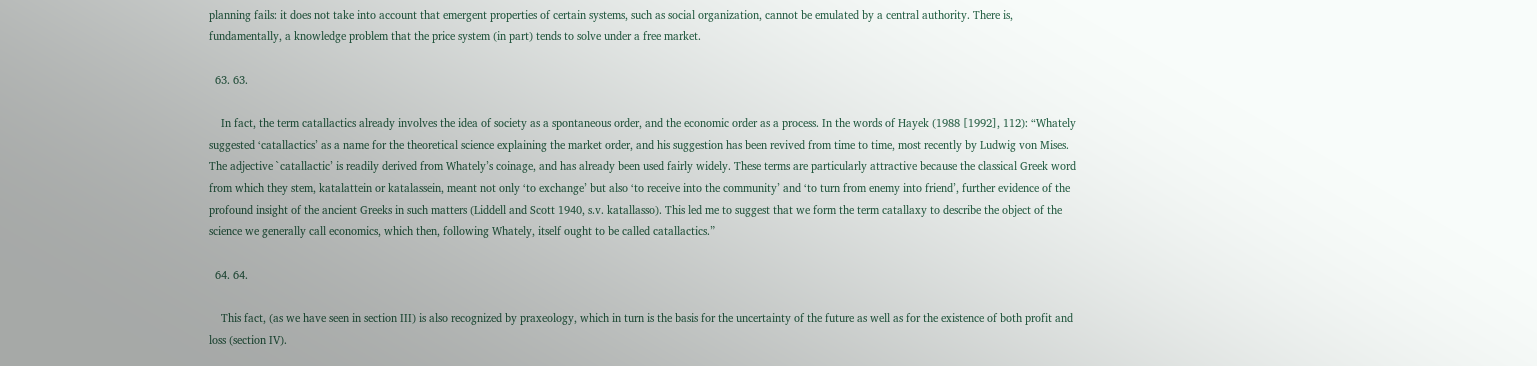planning fails: it does not take into account that emergent properties of certain systems, such as social organization, cannot be emulated by a central authority. There is, fundamentally, a knowledge problem that the price system (in part) tends to solve under a free market.

  63. 63.

    In fact, the term catallactics already involves the idea of society as a spontaneous order, and the economic order as a process. In the words of Hayek (1988 [1992], 112): “Whately suggested ‘catallactics’ as a name for the theoretical science explaining the market order, and his suggestion has been revived from time to time, most recently by Ludwig von Mises. The adjective `catallactic’ is readily derived from Whately’s coinage, and has already been used fairly widely. These terms are particularly attractive because the classical Greek word from which they stem, katalattein or katalassein, meant not only ‘to exchange’ but also ‘to receive into the community’ and ‘to turn from enemy into friend’, further evidence of the profound insight of the ancient Greeks in such matters (Liddell and Scott 1940, s.v. katallasso). This led me to suggest that we form the term catallaxy to describe the object of the science we generally call economics, which then, following Whately, itself ought to be called catallactics.”

  64. 64.

    This fact, (as we have seen in section III) is also recognized by praxeology, which in turn is the basis for the uncertainty of the future as well as for the existence of both profit and loss (section IV).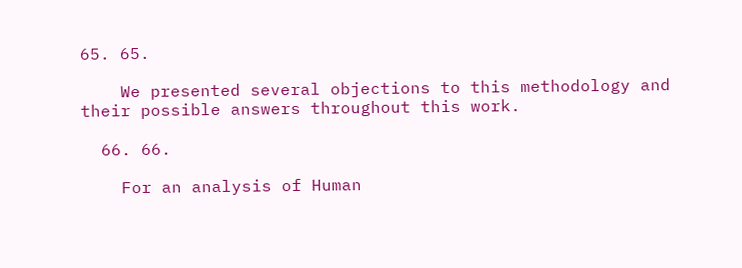65. 65.

    We presented several objections to this methodology and their possible answers throughout this work.

  66. 66.

    For an analysis of Human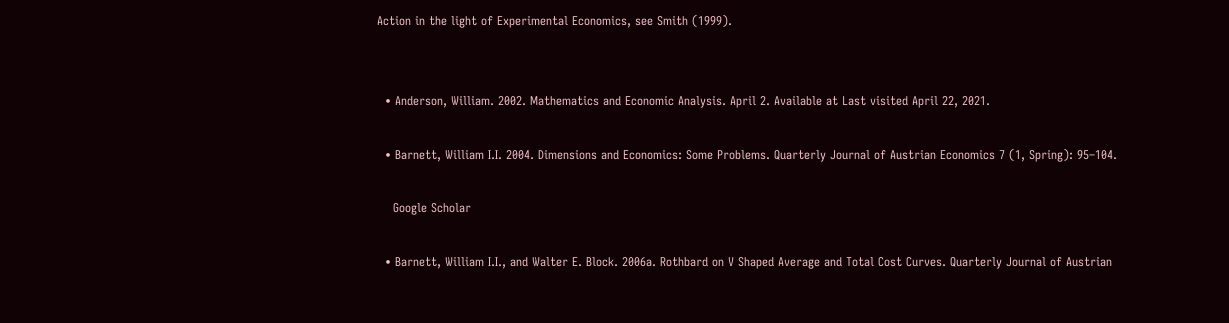Action in the light of Experimental Economics, see Smith (1999).


  • Anderson, William. 2002. Mathematics and Economic Analysis. April 2. Available at Last visited April 22, 2021.

  • Barnett, William I.I. 2004. Dimensions and Economics: Some Problems. Quarterly Journal of Austrian Economics 7 (1, Spring): 95–104.

    Google Scholar

  • Barnett, William I.I., and Walter E. Block. 2006a. Rothbard on V Shaped Average and Total Cost Curves. Quarterly Journal of Austrian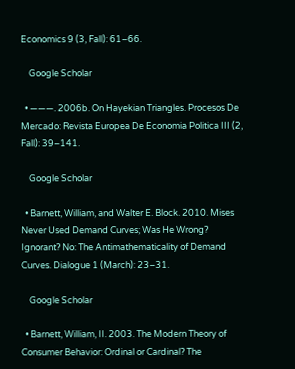Economics 9 (3, Fall): 61–66.

    Google Scholar

  • ———. 2006b. On Hayekian Triangles. Procesos De Mercado: Revista Europea De Economia Politica III (2, Fall): 39–141.

    Google Scholar

  • Barnett, William, and Walter E. Block. 2010. Mises Never Used Demand Curves; Was He Wrong? Ignorant? No: The Antimathematicality of Demand Curves. Dialogue 1 (March): 23–31.

    Google Scholar

  • Barnett, William, II. 2003. The Modern Theory of Consumer Behavior: Ordinal or Cardinal? The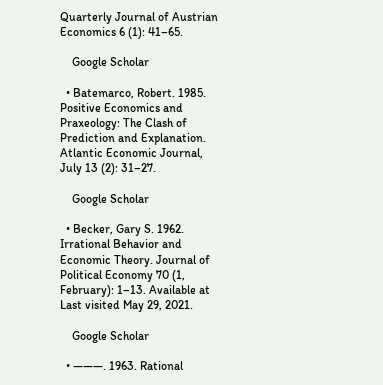Quarterly Journal of Austrian Economics 6 (1): 41–65.

    Google Scholar

  • Batemarco, Robert. 1985. Positive Economics and Praxeology: The Clash of Prediction and Explanation. Atlantic Economic Journal, July 13 (2): 31–27.

    Google Scholar

  • Becker, Gary S. 1962. Irrational Behavior and Economic Theory. Journal of Political Economy 70 (1, February): 1–13. Available at Last visited May 29, 2021.

    Google Scholar

  • ———. 1963. Rational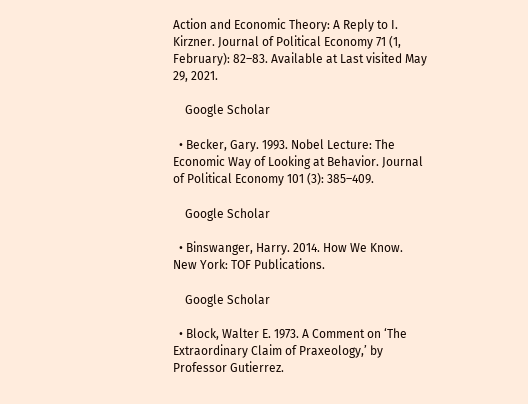Action and Economic Theory: A Reply to I. Kirzner. Journal of Political Economy 71 (1, February): 82–83. Available at Last visited May 29, 2021.

    Google Scholar

  • Becker, Gary. 1993. Nobel Lecture: The Economic Way of Looking at Behavior. Journal of Political Economy 101 (3): 385–409.

    Google Scholar

  • Binswanger, Harry. 2014. How We Know. New York: TOF Publications.

    Google Scholar

  • Block, Walter E. 1973. A Comment on ‘The Extraordinary Claim of Praxeology,’ by Professor Gutierrez.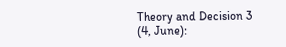Theory and Decision 3 (4, June):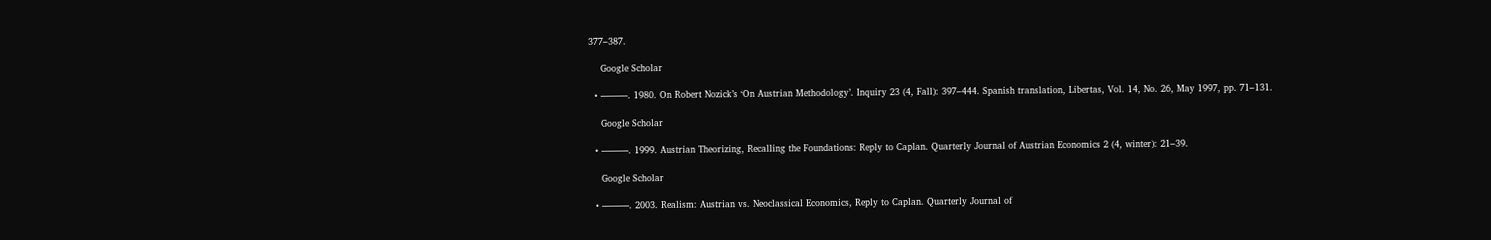377–387.

    Google Scholar

  • ———. 1980. On Robert Nozick’s ‘On Austrian Methodology’. Inquiry 23 (4, Fall): 397–444. Spanish translation, Libertas, Vol. 14, No. 26, May 1997, pp. 71–131.

    Google Scholar

  • ———. 1999. Austrian Theorizing, Recalling the Foundations: Reply to Caplan. Quarterly Journal of Austrian Economics 2 (4, winter): 21–39.

    Google Scholar

  • ———. 2003. Realism: Austrian vs. Neoclassical Economics, Reply to Caplan. Quarterly Journal of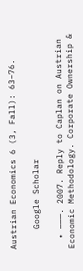Austrian Economics 6 (3, Fall): 63–76.

    Google Scholar

  • ———. 2007. Reply to Caplan on Austrian Economic Methodology. Corporate Ownership &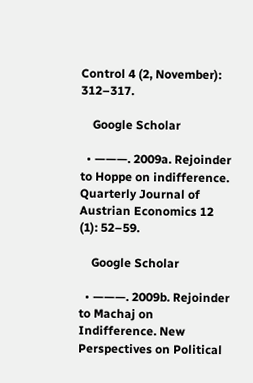Control 4 (2, November): 312–317.

    Google Scholar

  • ———. 2009a. Rejoinder to Hoppe on indifference. Quarterly Journal of Austrian Economics 12 (1): 52–59.

    Google Scholar

  • ———. 2009b. Rejoinder to Machaj on Indifference. New Perspectives on Political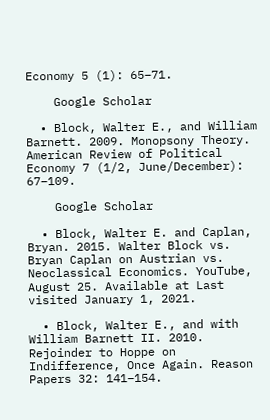Economy 5 (1): 65–71.

    Google Scholar

  • Block, Walter E., and William Barnett. 2009. Monopsony Theory. American Review of Political Economy 7 (1/2, June/December): 67–109.

    Google Scholar

  • Block, Walter E. and Caplan, Bryan. 2015. Walter Block vs. Bryan Caplan on Austrian vs. Neoclassical Economics. YouTube, August 25. Available at Last visited January 1, 2021.

  • Block, Walter E., and with William Barnett II. 2010. Rejoinder to Hoppe on Indifference, Once Again. Reason Papers 32: 141–154.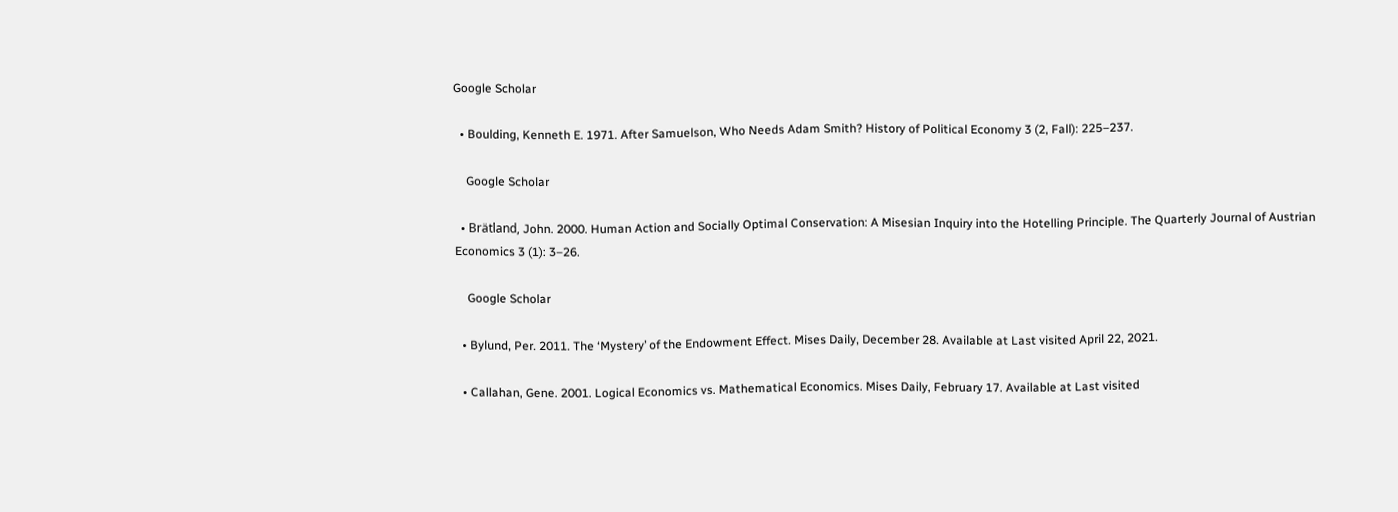Google Scholar

  • Boulding, Kenneth E. 1971. After Samuelson, Who Needs Adam Smith? History of Political Economy 3 (2, Fall): 225–237.

    Google Scholar

  • Brätland, John. 2000. Human Action and Socially Optimal Conservation: A Misesian Inquiry into the Hotelling Principle. The Quarterly Journal of Austrian Economics 3 (1): 3–26.

    Google Scholar

  • Bylund, Per. 2011. The ‘Mystery’ of the Endowment Effect. Mises Daily, December 28. Available at Last visited April 22, 2021.

  • Callahan, Gene. 2001. Logical Economics vs. Mathematical Economics. Mises Daily, February 17. Available at Last visited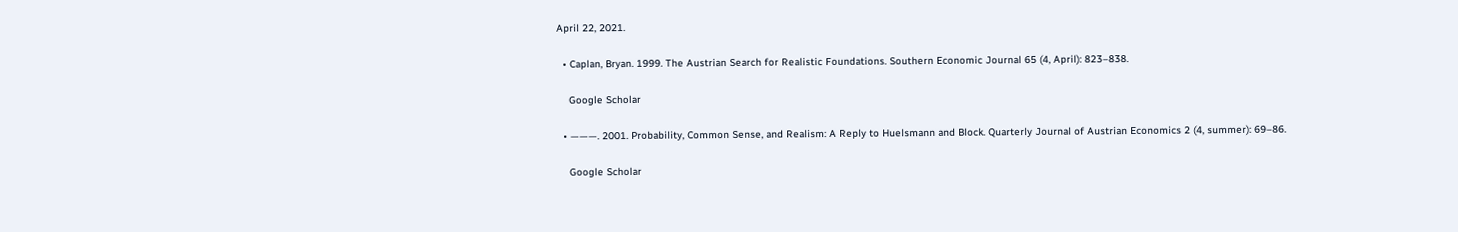April 22, 2021.

  • Caplan, Bryan. 1999. The Austrian Search for Realistic Foundations. Southern Economic Journal 65 (4, April): 823–838.

    Google Scholar

  • ———. 2001. Probability, Common Sense, and Realism: A Reply to Huelsmann and Block. Quarterly Journal of Austrian Economics 2 (4, summer): 69–86.

    Google Scholar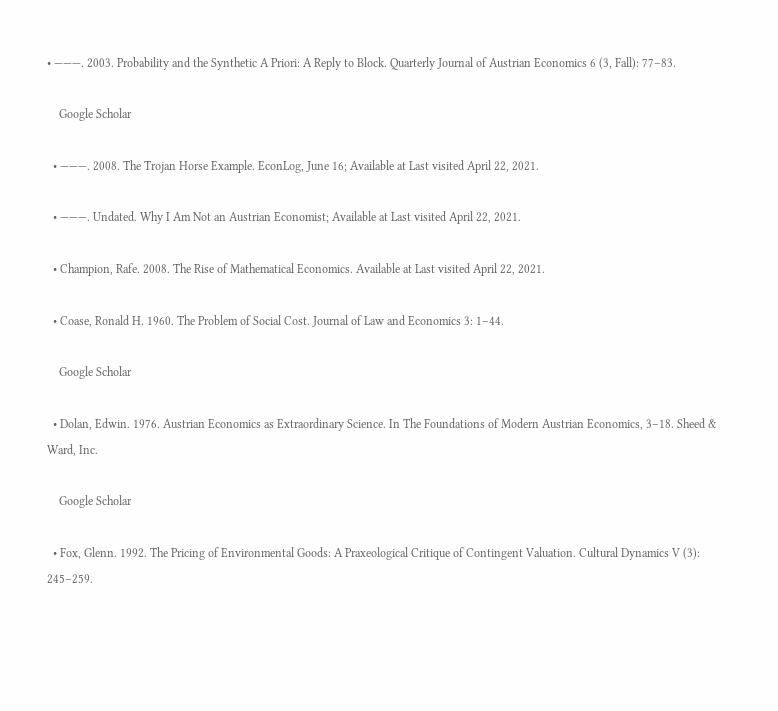• ———. 2003. Probability and the Synthetic A Priori: A Reply to Block. Quarterly Journal of Austrian Economics 6 (3, Fall): 77–83.

    Google Scholar

  • ———. 2008. The Trojan Horse Example. EconLog, June 16; Available at Last visited April 22, 2021.

  • ———. Undated. Why I Am Not an Austrian Economist; Available at Last visited April 22, 2021.

  • Champion, Rafe. 2008. The Rise of Mathematical Economics. Available at Last visited April 22, 2021.

  • Coase, Ronald H. 1960. The Problem of Social Cost. Journal of Law and Economics 3: 1–44.

    Google Scholar

  • Dolan, Edwin. 1976. Austrian Economics as Extraordinary Science. In The Foundations of Modern Austrian Economics, 3–18. Sheed & Ward, Inc.

    Google Scholar

  • Fox, Glenn. 1992. The Pricing of Environmental Goods: A Praxeological Critique of Contingent Valuation. Cultural Dynamics V (3): 245–259.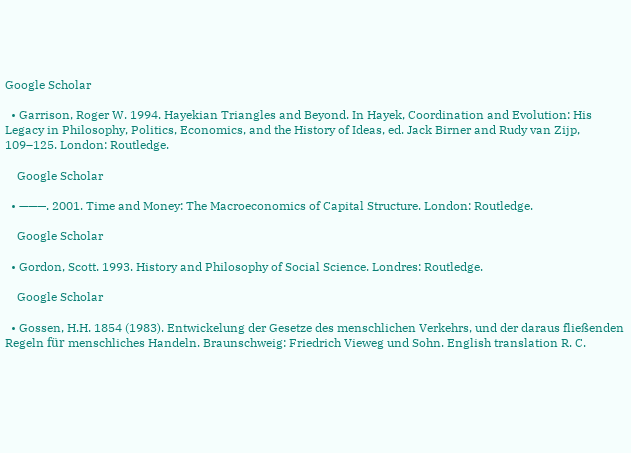Google Scholar

  • Garrison, Roger W. 1994. Hayekian Triangles and Beyond. In Hayek, Coordination and Evolution: His Legacy in Philosophy, Politics, Economics, and the History of Ideas, ed. Jack Birner and Rudy van Zijp, 109–125. London: Routledge.

    Google Scholar

  • ———. 2001. Time and Money: The Macroeconomics of Capital Structure. London: Routledge.

    Google Scholar

  • Gordon, Scott. 1993. History and Philosophy of Social Science. Londres: Routledge.

    Google Scholar

  • Gossen, H.H. 1854 (1983). Entwickelung der Gesetze des menschlichen Verkehrs, und der daraus fließenden Regeln für menschliches Handeln. Braunschweig: Friedrich Vieweg und Sohn. English translation R. C.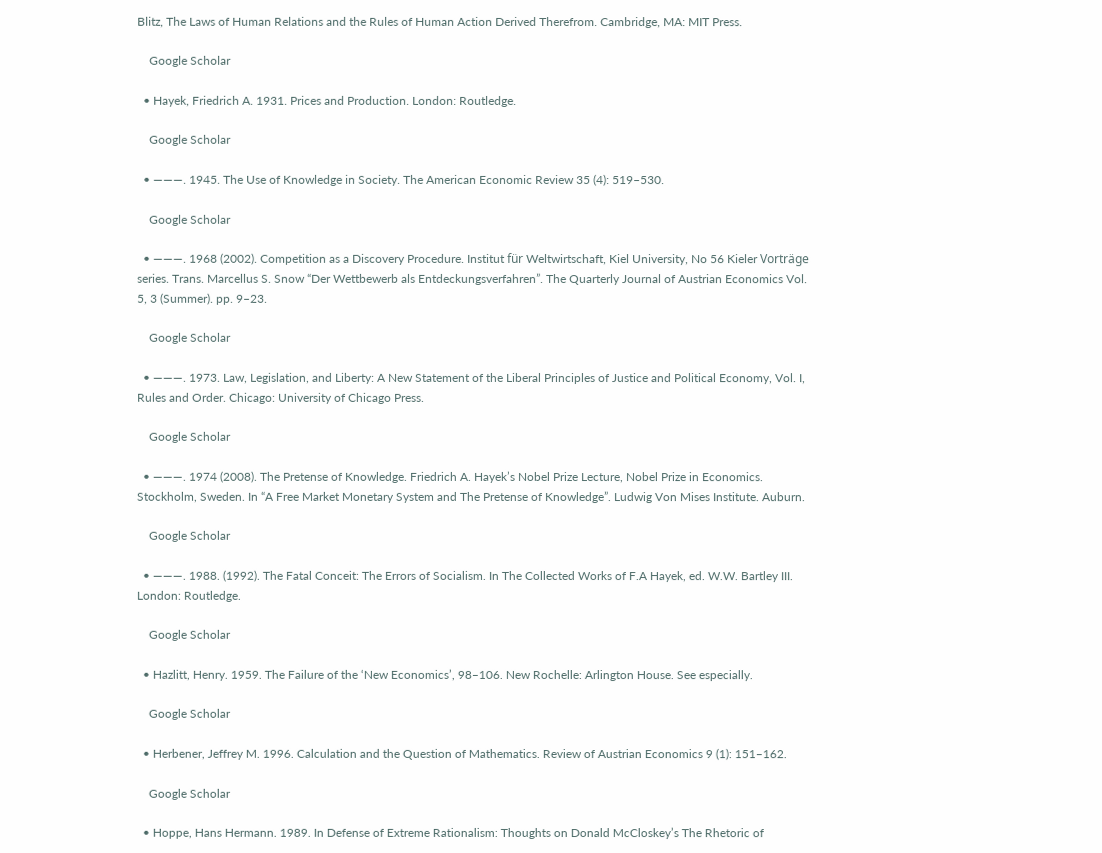Blitz, The Laws of Human Relations and the Rules of Human Action Derived Therefrom. Cambridge, MA: MIT Press.

    Google Scholar

  • Hayek, Friedrich A. 1931. Prices and Production. London: Routledge.

    Google Scholar

  • ———. 1945. The Use of Knowledge in Society. The American Economic Review 35 (4): 519–530.

    Google Scholar

  • ———. 1968 (2002). Competition as a Discovery Procedure. Institut für Weltwirtschaft, Kiel University, No 56 Kieler Vorträge series. Trans. Marcellus S. Snow “Der Wettbewerb als Entdeckungsverfahren”. The Quarterly Journal of Austrian Economics Vol. 5, 3 (Summer). pp. 9–23.

    Google Scholar

  • ———. 1973. Law, Legislation, and Liberty: A New Statement of the Liberal Principles of Justice and Political Economy, Vol. I, Rules and Order. Chicago: University of Chicago Press.

    Google Scholar

  • ———. 1974 (2008). The Pretense of Knowledge. Friedrich A. Hayek’s Nobel Prize Lecture, Nobel Prize in Economics. Stockholm, Sweden. In “A Free Market Monetary System and The Pretense of Knowledge”. Ludwig Von Mises Institute. Auburn.

    Google Scholar

  • ———. 1988. (1992). The Fatal Conceit: The Errors of Socialism. In The Collected Works of F.A Hayek, ed. W.W. Bartley III. London: Routledge.

    Google Scholar

  • Hazlitt, Henry. 1959. The Failure of the ‘New Economics’, 98–106. New Rochelle: Arlington House. See especially.

    Google Scholar

  • Herbener, Jeffrey M. 1996. Calculation and the Question of Mathematics. Review of Austrian Economics 9 (1): 151–162.

    Google Scholar

  • Hoppe, Hans Hermann. 1989. In Defense of Extreme Rationalism: Thoughts on Donald McCloskey’s The Rhetoric of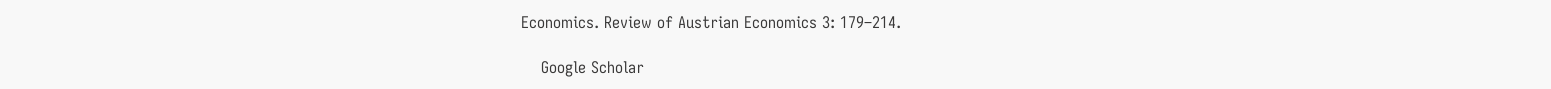Economics. Review of Austrian Economics 3: 179–214.

    Google Scholar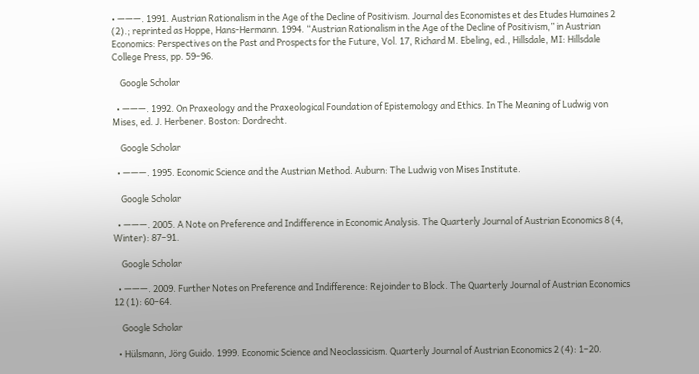• ———. 1991. Austrian Rationalism in the Age of the Decline of Positivism. Journal des Economistes et des Etudes Humaines 2 (2).; reprinted as Hoppe, Hans-Hermann. 1994. “Austrian Rationalism in the Age of the Decline of Positivism,” in Austrian Economics: Perspectives on the Past and Prospects for the Future, Vol. 17, Richard M. Ebeling, ed., Hillsdale, MI: Hillsdale College Press, pp. 59–96.

    Google Scholar

  • ———. 1992. On Praxeology and the Praxeological Foundation of Epistemology and Ethics. In The Meaning of Ludwig von Mises, ed. J. Herbener. Boston: Dordrecht.

    Google Scholar

  • ———. 1995. Economic Science and the Austrian Method. Auburn: The Ludwig von Mises Institute.

    Google Scholar

  • ———. 2005. A Note on Preference and Indifference in Economic Analysis. The Quarterly Journal of Austrian Economics 8 (4, Winter): 87–91.

    Google Scholar

  • ———. 2009. Further Notes on Preference and Indifference: Rejoinder to Block. The Quarterly Journal of Austrian Economics 12 (1): 60–64.

    Google Scholar

  • Hülsmann, Jörg Guido. 1999. Economic Science and Neoclassicism. Quarterly Journal of Austrian Economics 2 (4): 1–20.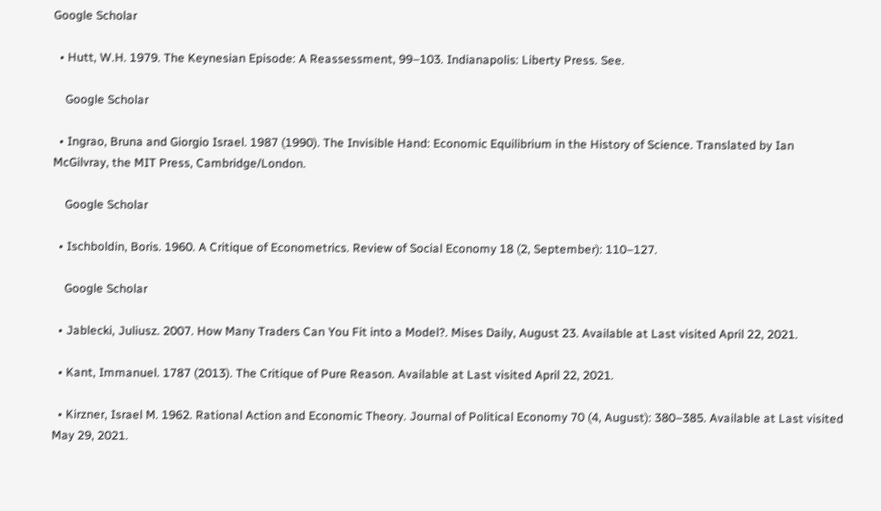Google Scholar

  • Hutt, W.H. 1979. The Keynesian Episode: A Reassessment, 99–103. Indianapolis: Liberty Press. See.

    Google Scholar

  • Ingrao, Bruna and Giorgio Israel. 1987 (1990). The Invisible Hand: Economic Equilibrium in the History of Science. Translated by Ian McGilvray, the MIT Press, Cambridge/London.

    Google Scholar

  • Ischboldin, Boris. 1960. A Critique of Econometrics. Review of Social Economy 18 (2, September): 110–127.

    Google Scholar

  • Jablecki, Juliusz. 2007. How Many Traders Can You Fit into a Model?. Mises Daily, August 23. Available at Last visited April 22, 2021.

  • Kant, Immanuel. 1787 (2013). The Critique of Pure Reason. Available at Last visited April 22, 2021.

  • Kirzner, Israel M. 1962. Rational Action and Economic Theory. Journal of Political Economy 70 (4, August): 380–385. Available at Last visited May 29, 2021.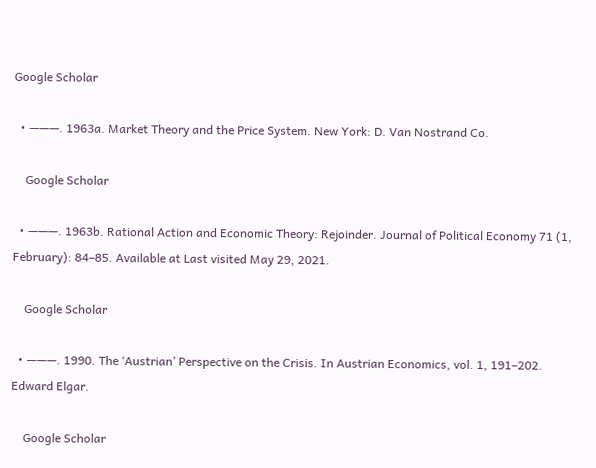Google Scholar

  • ———. 1963a. Market Theory and the Price System. New York: D. Van Nostrand Co.

    Google Scholar

  • ———. 1963b. Rational Action and Economic Theory: Rejoinder. Journal of Political Economy 71 (1, February): 84–85. Available at Last visited May 29, 2021.

    Google Scholar

  • ———. 1990. The ‘Austrian’ Perspective on the Crisis. In Austrian Economics, vol. 1, 191–202. Edward Elgar.

    Google Scholar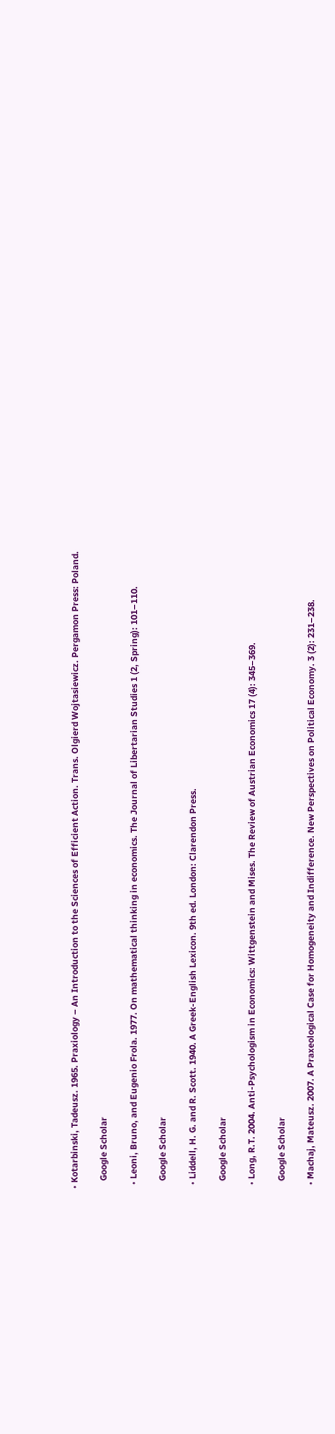• Kotarbinski, Tadeusz. 1965. Praxiology – An Introduction to the Sciences of Efficient Action. Trans. Olgierd Wojtasiewicz. Pergamon Press: Poland.

    Google Scholar

  • Leoni, Bruno, and Eugenio Frola. 1977. On mathematical thinking in economics. The Journal of Libertarian Studies 1 (2, Spring): 101–110.

    Google Scholar

  • Liddell, H. G. and R. Scott. 1940. A Greek-English Lexicon. 9th ed. London: Clarendon Press.

    Google Scholar

  • Long, R.T. 2004. Anti-Psychologism in Economics: Wittgenstein and Mises. The Review of Austrian Economics 17 (4): 345–369.

    Google Scholar

  • Machaj, Mateusz. 2007. A Praxeological Case for Homogeneity and Indifference. New Perspectives on Political Economy. 3 (2): 231–238.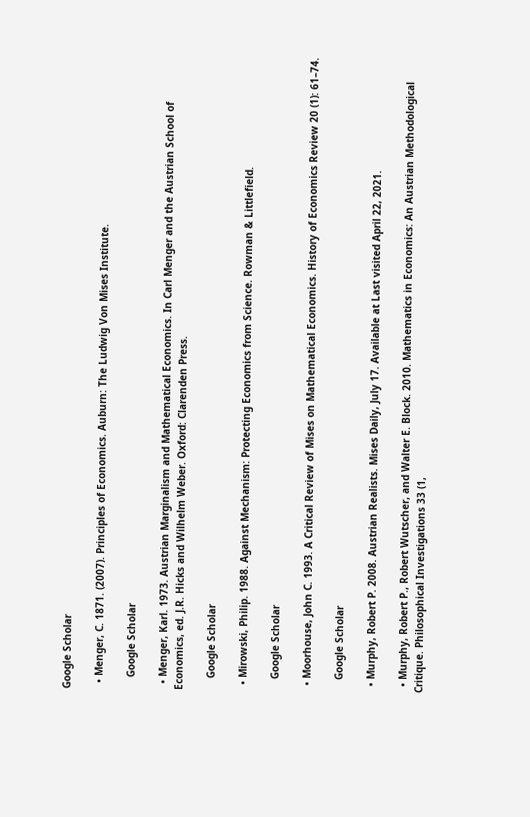Google Scholar

  • Menger, C. 1871. (2007). Principles of Economics. Auburn: The Ludwig Von Mises Institute.

    Google Scholar

  • Menger, Karl. 1973. Austrian Marginalism and Mathematical Economics. In Carl Menger and the Austrian School of Economics, ed. J.R. Hicks and Wilhelm Weber. Oxford: Clarenden Press.

    Google Scholar

  • Mirowski, Philip. 1988. Against Mechanism: Protecting Economics from Science. Rowman & Littlefield.

    Google Scholar

  • Moorhouse, John C. 1993. A Critical Review of Mises on Mathematical Economics. History of Economics Review 20 (1): 61–74.

    Google Scholar

  • Murphy, Robert P. 2008. Austrian Realists. Mises Daily, July 17. Available at Last visited April 22, 2021.

  • Murphy, Robert P., Robert Wutscher, and Walter E. Block. 2010. Mathematics in Economics: An Austrian Methodological Critique. Philosophical Investigations 33 (1,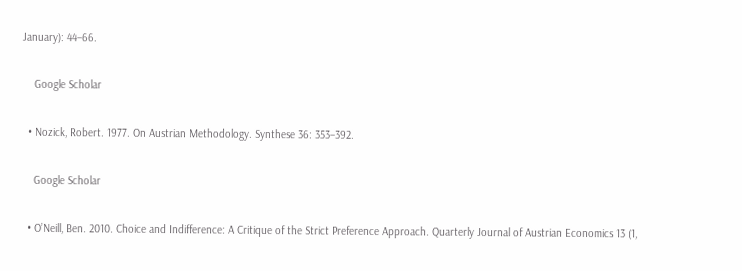January): 44–66.

    Google Scholar

  • Nozick, Robert. 1977. On Austrian Methodology. Synthese 36: 353–392.

    Google Scholar

  • O’Neill, Ben. 2010. Choice and Indifference: A Critique of the Strict Preference Approach. Quarterly Journal of Austrian Economics 13 (1,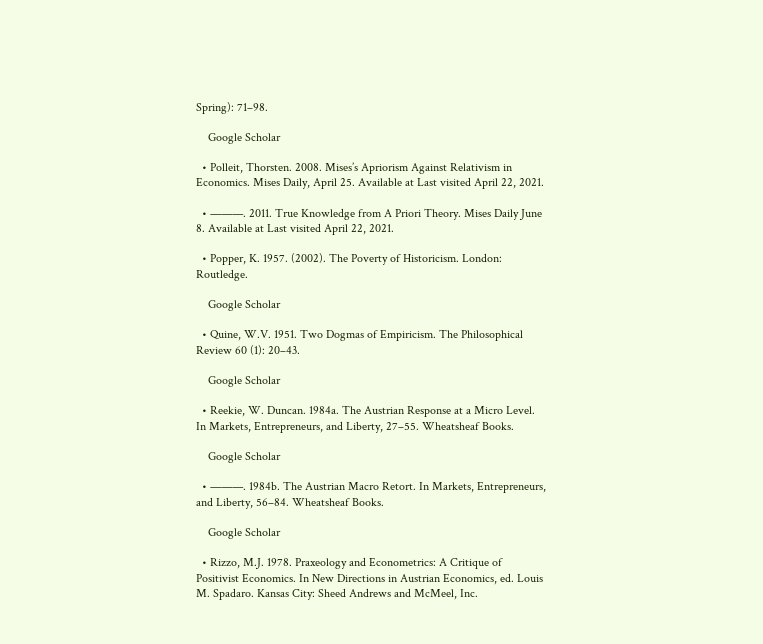Spring): 71–98.

    Google Scholar

  • Polleit, Thorsten. 2008. Mises’s Apriorism Against Relativism in Economics. Mises Daily, April 25. Available at Last visited April 22, 2021.

  • ———. 2011. True Knowledge from A Priori Theory. Mises Daily June 8. Available at Last visited April 22, 2021.

  • Popper, K. 1957. (2002). The Poverty of Historicism. London: Routledge.

    Google Scholar

  • Quine, W.V. 1951. Two Dogmas of Empiricism. The Philosophical Review 60 (1): 20–43.

    Google Scholar

  • Reekie, W. Duncan. 1984a. The Austrian Response at a Micro Level. In Markets, Entrepreneurs, and Liberty, 27–55. Wheatsheaf Books.

    Google Scholar

  • ———. 1984b. The Austrian Macro Retort. In Markets, Entrepreneurs, and Liberty, 56–84. Wheatsheaf Books.

    Google Scholar

  • Rizzo, M.J. 1978. Praxeology and Econometrics: A Critique of Positivist Economics. In New Directions in Austrian Economics, ed. Louis M. Spadaro. Kansas City: Sheed Andrews and McMeel, Inc.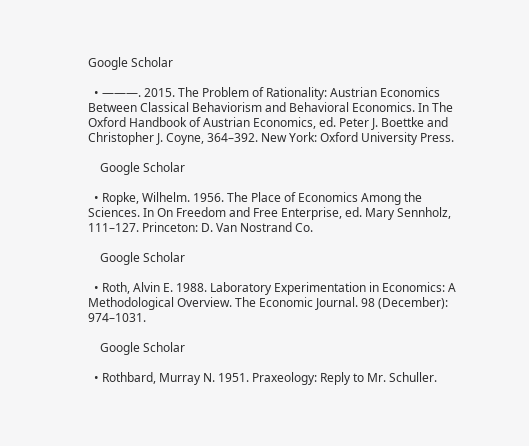Google Scholar

  • ———. 2015. The Problem of Rationality: Austrian Economics Between Classical Behaviorism and Behavioral Economics. In The Oxford Handbook of Austrian Economics, ed. Peter J. Boettke and Christopher J. Coyne, 364–392. New York: Oxford University Press.

    Google Scholar

  • Ropke, Wilhelm. 1956. The Place of Economics Among the Sciences. In On Freedom and Free Enterprise, ed. Mary Sennholz, 111–127. Princeton: D. Van Nostrand Co.

    Google Scholar

  • Roth, Alvin E. 1988. Laboratory Experimentation in Economics: A Methodological Overview. The Economic Journal. 98 (December): 974–1031.

    Google Scholar

  • Rothbard, Murray N. 1951. Praxeology: Reply to Mr. Schuller.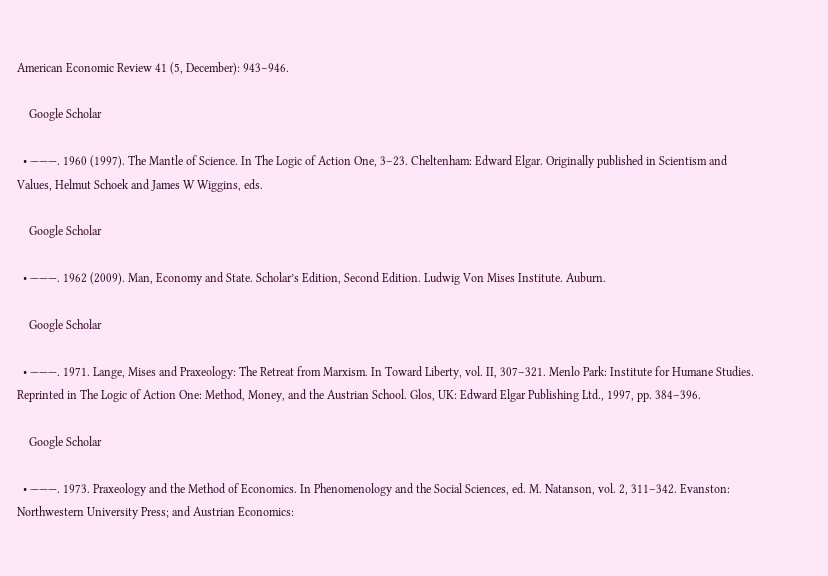American Economic Review 41 (5, December): 943–946.

    Google Scholar

  • ———. 1960 (1997). The Mantle of Science. In The Logic of Action One, 3–23. Cheltenham: Edward Elgar. Originally published in Scientism and Values, Helmut Schoek and James W Wiggins, eds.

    Google Scholar

  • ———. 1962 (2009). Man, Economy and State. Scholar’s Edition, Second Edition. Ludwig Von Mises Institute. Auburn.

    Google Scholar

  • ———. 1971. Lange, Mises and Praxeology: The Retreat from Marxism. In Toward Liberty, vol. II, 307–321. Menlo Park: Institute for Humane Studies. Reprinted in The Logic of Action One: Method, Money, and the Austrian School. Glos, UK: Edward Elgar Publishing Ltd., 1997, pp. 384–396.

    Google Scholar

  • ———. 1973. Praxeology and the Method of Economics. In Phenomenology and the Social Sciences, ed. M. Natanson, vol. 2, 311–342. Evanston: Northwestern University Press; and Austrian Economics: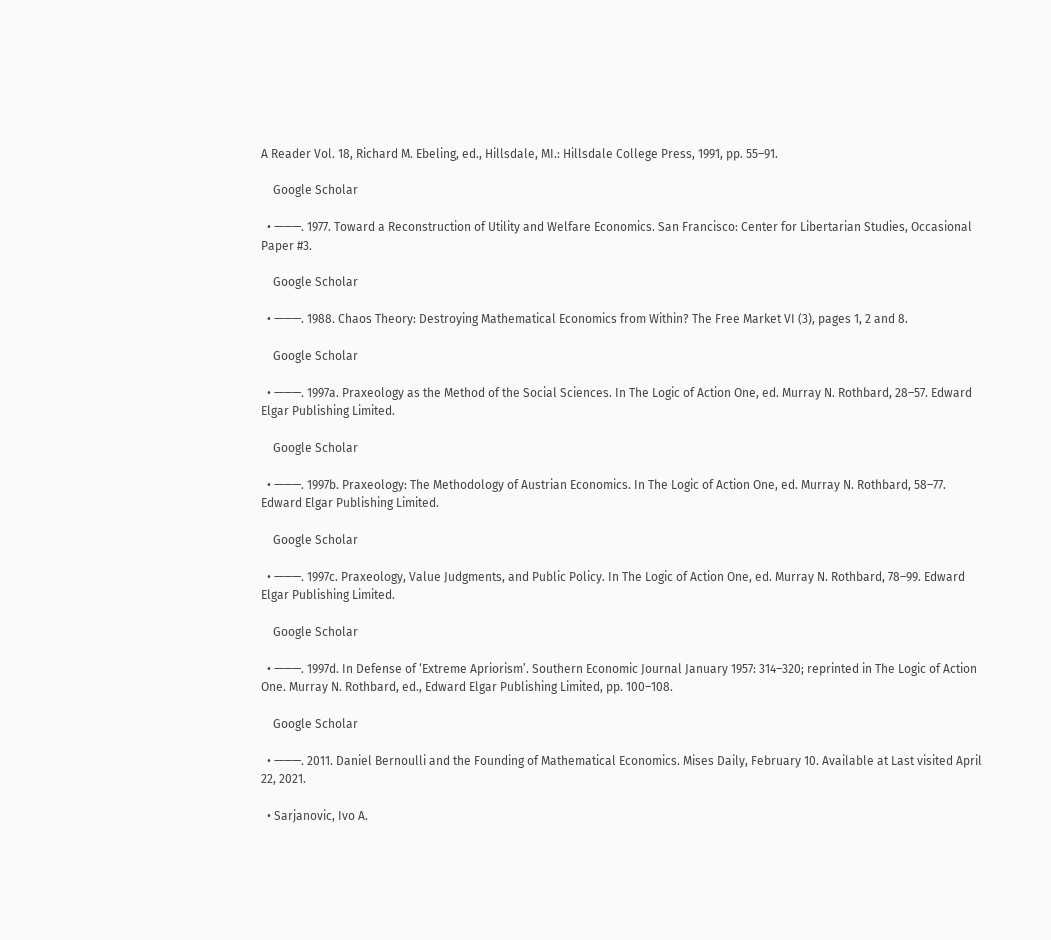A Reader Vol. 18, Richard M. Ebeling, ed., Hillsdale, MI.: Hillsdale College Press, 1991, pp. 55–91.

    Google Scholar

  • ———. 1977. Toward a Reconstruction of Utility and Welfare Economics. San Francisco: Center for Libertarian Studies, Occasional Paper #3.

    Google Scholar

  • ———. 1988. Chaos Theory: Destroying Mathematical Economics from Within? The Free Market VI (3), pages 1, 2 and 8.

    Google Scholar

  • ———. 1997a. Praxeology as the Method of the Social Sciences. In The Logic of Action One, ed. Murray N. Rothbard, 28–57. Edward Elgar Publishing Limited.

    Google Scholar

  • ———. 1997b. Praxeology: The Methodology of Austrian Economics. In The Logic of Action One, ed. Murray N. Rothbard, 58–77. Edward Elgar Publishing Limited.

    Google Scholar

  • ———. 1997c. Praxeology, Value Judgments, and Public Policy. In The Logic of Action One, ed. Murray N. Rothbard, 78–99. Edward Elgar Publishing Limited.

    Google Scholar

  • ———. 1997d. In Defense of ‘Extreme Apriorism’. Southern Economic Journal January 1957: 314–320; reprinted in The Logic of Action One. Murray N. Rothbard, ed., Edward Elgar Publishing Limited, pp. 100–108.

    Google Scholar

  • ———. 2011. Daniel Bernoulli and the Founding of Mathematical Economics. Mises Daily, February 10. Available at Last visited April 22, 2021.

  • Sarjanovic, Ivo A.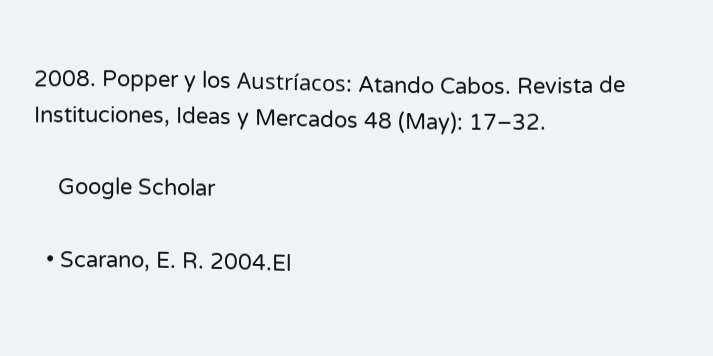2008. Popper y los Austríacos: Atando Cabos. Revista de Instituciones, Ideas y Mercados 48 (May): 17–32.

    Google Scholar

  • Scarano, E. R. 2004.El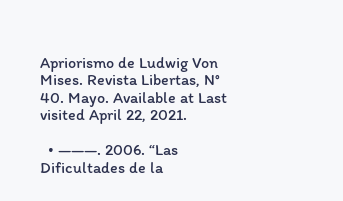Apriorismo de Ludwig Von Mises. Revista Libertas, N° 40. Mayo. Available at Last visited April 22, 2021.

  • ———. 2006. “Las Dificultades de la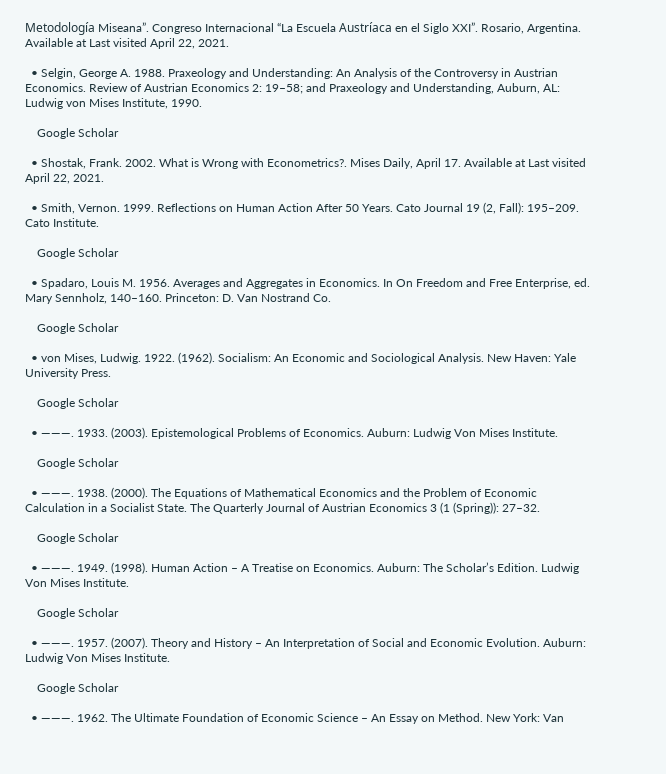Metodología Miseana”. Congreso Internacional “La Escuela Austríaca en el Siglo XXI”. Rosario, Argentina. Available at Last visited April 22, 2021.

  • Selgin, George A. 1988. Praxeology and Understanding: An Analysis of the Controversy in Austrian Economics. Review of Austrian Economics 2: 19–58; and Praxeology and Understanding, Auburn, AL: Ludwig von Mises Institute, 1990.

    Google Scholar

  • Shostak, Frank. 2002. What is Wrong with Econometrics?. Mises Daily, April 17. Available at Last visited April 22, 2021.

  • Smith, Vernon. 1999. Reflections on Human Action After 50 Years. Cato Journal 19 (2, Fall): 195–209. Cato Institute.

    Google Scholar

  • Spadaro, Louis M. 1956. Averages and Aggregates in Economics. In On Freedom and Free Enterprise, ed. Mary Sennholz, 140–160. Princeton: D. Van Nostrand Co.

    Google Scholar

  • von Mises, Ludwig. 1922. (1962). Socialism: An Economic and Sociological Analysis. New Haven: Yale University Press.

    Google Scholar

  • ———. 1933. (2003). Epistemological Problems of Economics. Auburn: Ludwig Von Mises Institute.

    Google Scholar

  • ———. 1938. (2000). The Equations of Mathematical Economics and the Problem of Economic Calculation in a Socialist State. The Quarterly Journal of Austrian Economics 3 (1 (Spring)): 27–32.

    Google Scholar

  • ———. 1949. (1998). Human Action – A Treatise on Economics. Auburn: The Scholar’s Edition. Ludwig Von Mises Institute.

    Google Scholar

  • ———. 1957. (2007). Theory and History – An Interpretation of Social and Economic Evolution. Auburn: Ludwig Von Mises Institute.

    Google Scholar

  • ———. 1962. The Ultimate Foundation of Economic Science – An Essay on Method. New York: Van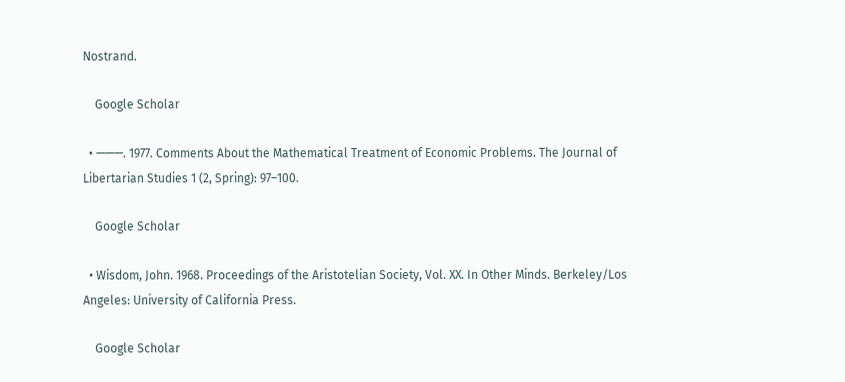Nostrand.

    Google Scholar

  • ———. 1977. Comments About the Mathematical Treatment of Economic Problems. The Journal of Libertarian Studies 1 (2, Spring): 97–100.

    Google Scholar

  • Wisdom, John. 1968. Proceedings of the Aristotelian Society, Vol. XX. In Other Minds. Berkeley/Los Angeles: University of California Press.

    Google Scholar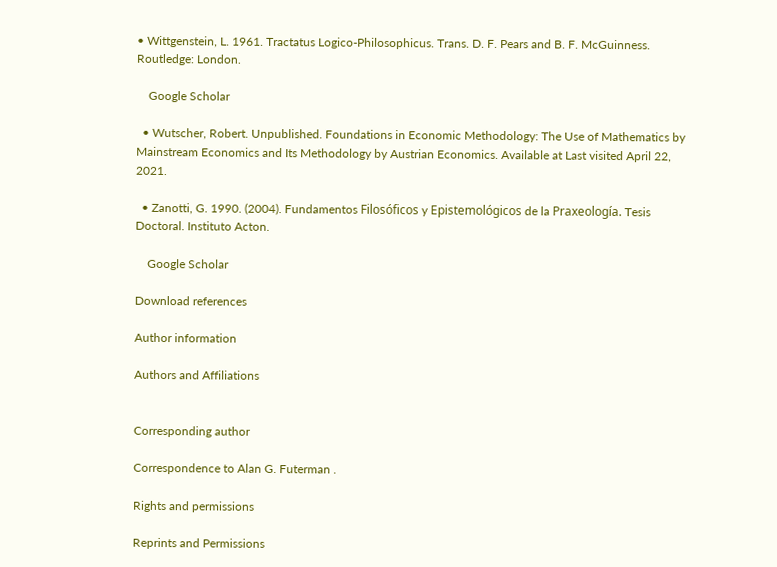• Wittgenstein, L. 1961. Tractatus Logico-Philosophicus. Trans. D. F. Pears and B. F. McGuinness. Routledge: London.

    Google Scholar

  • Wutscher, Robert. Unpublished. Foundations in Economic Methodology: The Use of Mathematics by Mainstream Economics and Its Methodology by Austrian Economics. Available at Last visited April 22, 2021.

  • Zanotti, G. 1990. (2004). Fundamentos Filosóficos y Epistemológicos de la Praxeología. Tesis Doctoral. Instituto Acton.

    Google Scholar

Download references

Author information

Authors and Affiliations


Corresponding author

Correspondence to Alan G. Futerman .

Rights and permissions

Reprints and Permissions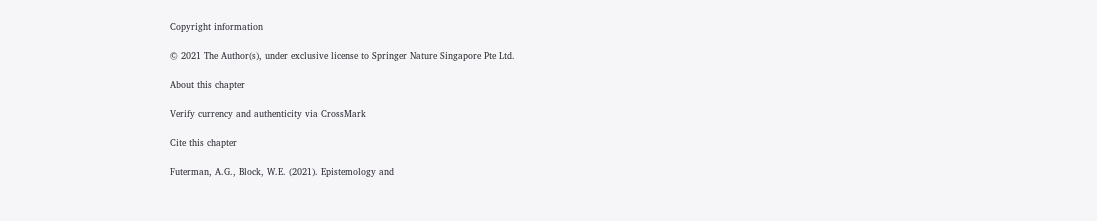Copyright information

© 2021 The Author(s), under exclusive license to Springer Nature Singapore Pte Ltd.

About this chapter

Verify currency and authenticity via CrossMark

Cite this chapter

Futerman, A.G., Block, W.E. (2021). Epistemology and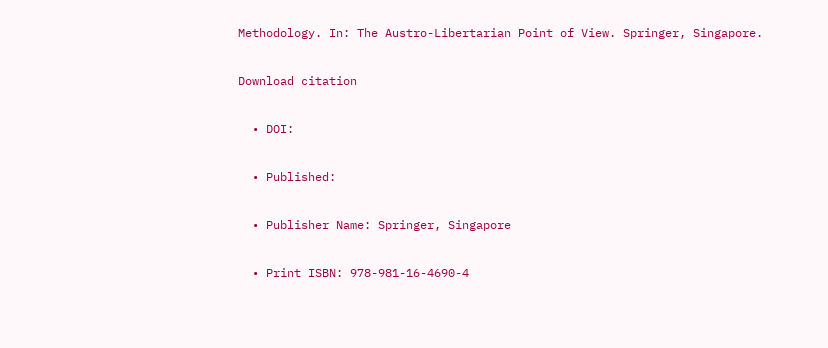Methodology. In: The Austro-Libertarian Point of View. Springer, Singapore.

Download citation

  • DOI:

  • Published:

  • Publisher Name: Springer, Singapore

  • Print ISBN: 978-981-16-4690-4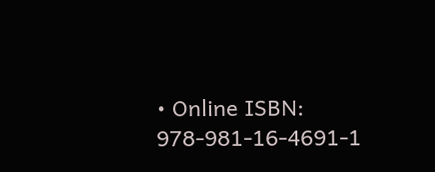• Online ISBN: 978-981-16-4691-1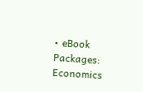• eBook Packages: Economics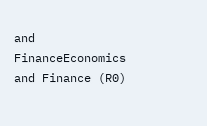and FinanceEconomics and Finance (R0)